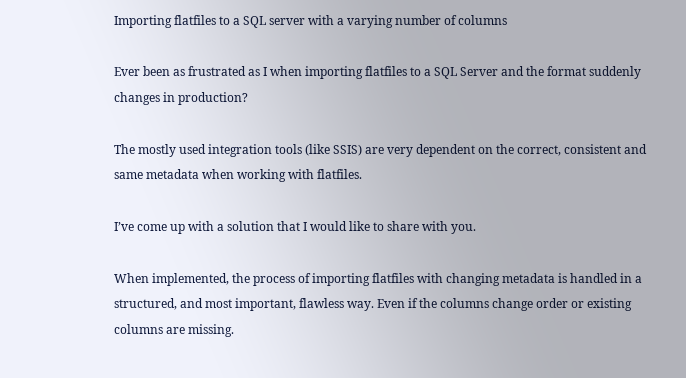Importing flatfiles to a SQL server with a varying number of columns

Ever been as frustrated as I when importing flatfiles to a SQL Server and the format suddenly changes in production?

The mostly used integration tools (like SSIS) are very dependent on the correct, consistent and same metadata when working with flatfiles.

I’ve come up with a solution that I would like to share with you.

When implemented, the process of importing flatfiles with changing metadata is handled in a structured, and most important, flawless way. Even if the columns change order or existing columns are missing.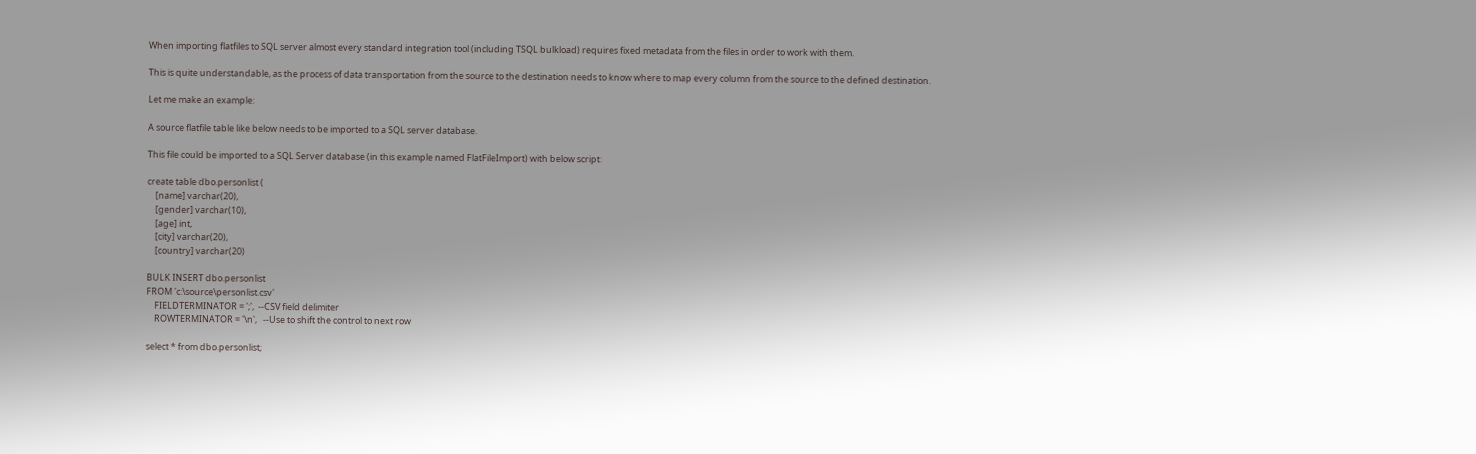When importing flatfiles to SQL server almost every standard integration tool (including TSQL bulkload) requires fixed metadata from the files in order to work with them.

This is quite understandable, as the process of data transportation from the source to the destination needs to know where to map every column from the source to the defined destination.

Let me make an example:

A source flatfile table like below needs to be imported to a SQL server database.

This file could be imported to a SQL Server database (in this example named FlatFileImport) with below script:

create table dbo.personlist (
    [name] varchar(20),
    [gender] varchar(10),
    [age] int,
    [city] varchar(20),
    [country] varchar(20)

BULK INSERT dbo.personlist
FROM 'c:\source\personlist.csv'
    FIELDTERMINATOR = ';',  --CSV field delimiter
    ROWTERMINATOR = '\n',   --Use to shift the control to next row

select * from dbo.personlist;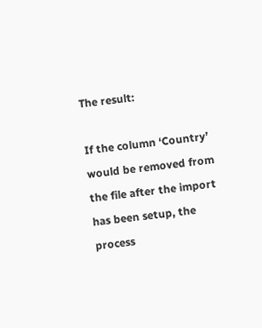The result:

If the column ‘Country’ would be removed from the file after the import has been setup, the process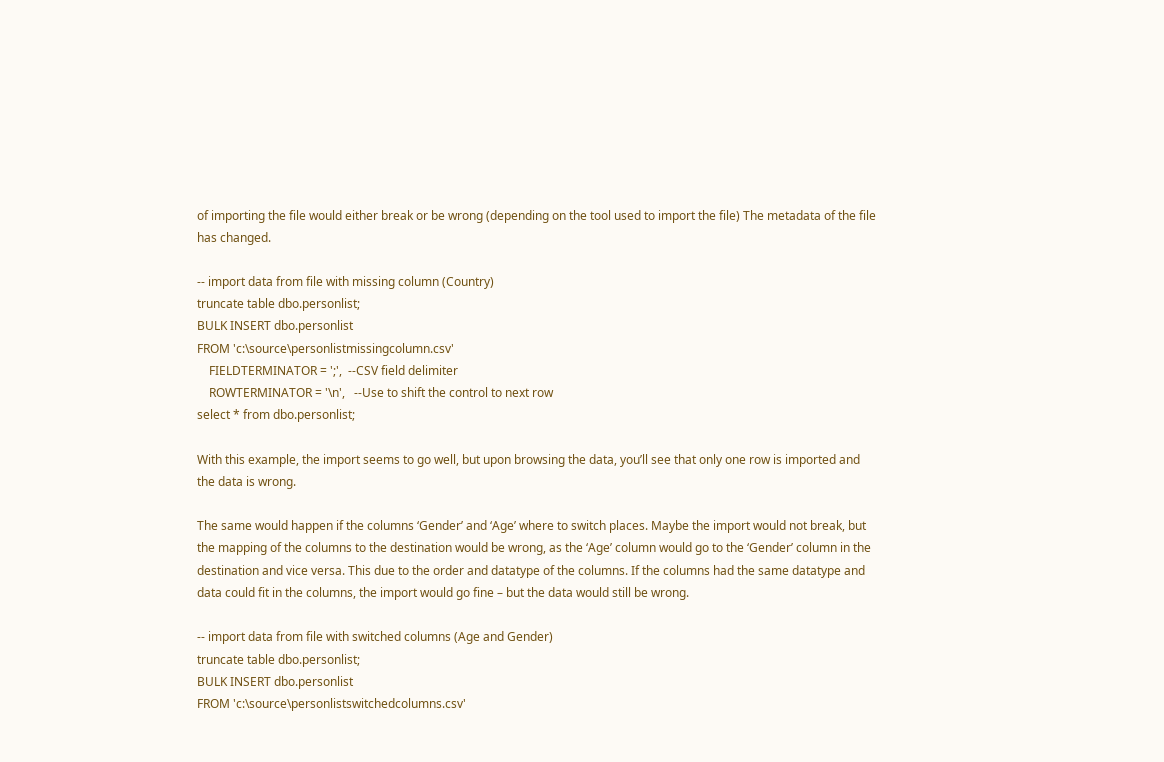of importing the file would either break or be wrong (depending on the tool used to import the file) The metadata of the file has changed.

-- import data from file with missing column (Country)
truncate table dbo.personlist;
BULK INSERT dbo.personlist
FROM 'c:\source\personlistmissingcolumn.csv'
    FIELDTERMINATOR = ';',  --CSV field delimiter
    ROWTERMINATOR = '\n',   --Use to shift the control to next row
select * from dbo.personlist;

With this example, the import seems to go well, but upon browsing the data, you’ll see that only one row is imported and the data is wrong.

The same would happen if the columns ‘Gender’ and ‘Age’ where to switch places. Maybe the import would not break, but the mapping of the columns to the destination would be wrong, as the ‘Age’ column would go to the ‘Gender’ column in the destination and vice versa. This due to the order and datatype of the columns. If the columns had the same datatype and data could fit in the columns, the import would go fine – but the data would still be wrong.

-- import data from file with switched columns (Age and Gender)
truncate table dbo.personlist;
BULK INSERT dbo.personlist
FROM 'c:\source\personlistswitchedcolumns.csv'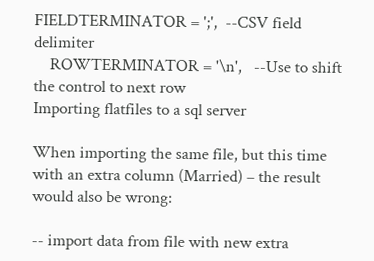FIELDTERMINATOR = ';',  --CSV field delimiter
    ROWTERMINATOR = '\n',   --Use to shift the control to next row
Importing flatfiles to a sql server

When importing the same file, but this time with an extra column (Married) – the result would also be wrong:

-- import data from file with new extra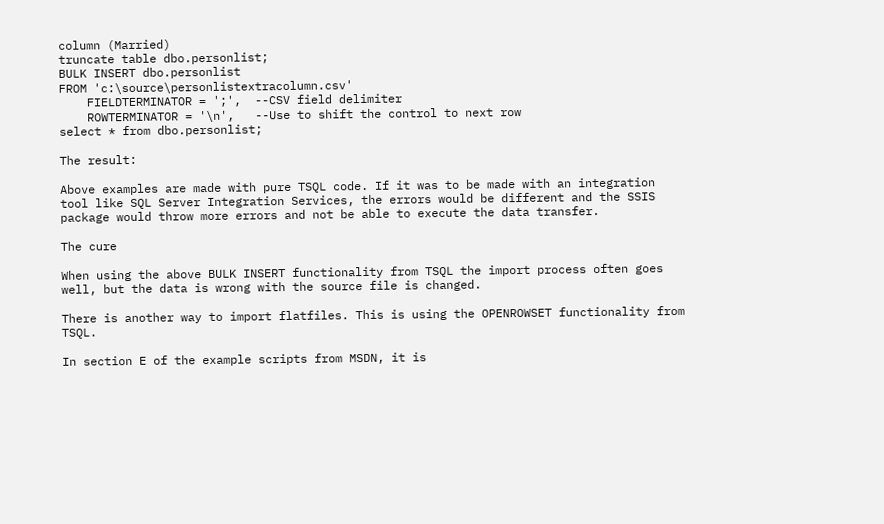column (Married)
truncate table dbo.personlist;
BULK INSERT dbo.personlist
FROM 'c:\source\personlistextracolumn.csv'
    FIELDTERMINATOR = ';',  --CSV field delimiter
    ROWTERMINATOR = '\n',   --Use to shift the control to next row
select * from dbo.personlist;

The result:

Above examples are made with pure TSQL code. If it was to be made with an integration tool like SQL Server Integration Services, the errors would be different and the SSIS package would throw more errors and not be able to execute the data transfer.

The cure

When using the above BULK INSERT functionality from TSQL the import process often goes well, but the data is wrong with the source file is changed.

There is another way to import flatfiles. This is using the OPENROWSET functionality from TSQL.

In section E of the example scripts from MSDN, it is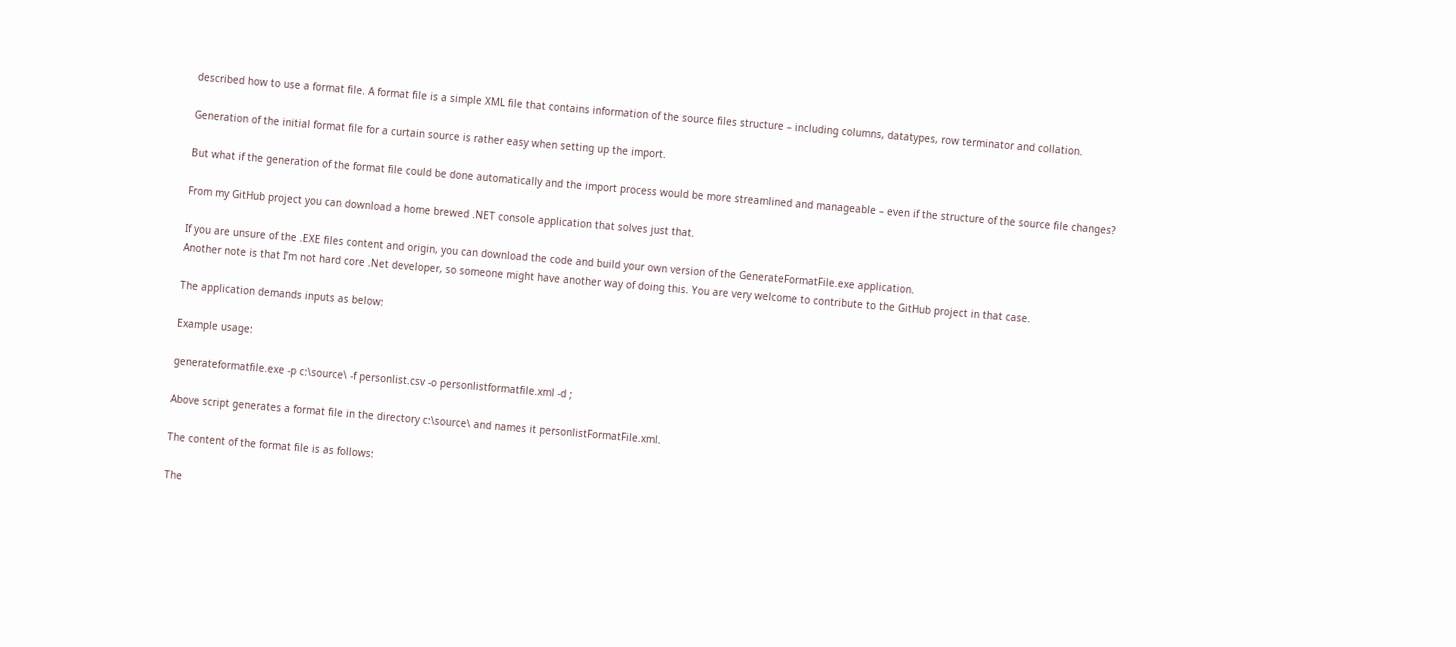described how to use a format file. A format file is a simple XML file that contains information of the source files structure – including columns, datatypes, row terminator and collation.

Generation of the initial format file for a curtain source is rather easy when setting up the import.

But what if the generation of the format file could be done automatically and the import process would be more streamlined and manageable – even if the structure of the source file changes?

From my GitHub project you can download a home brewed .NET console application that solves just that.

If you are unsure of the .EXE files content and origin, you can download the code and build your own version of the GenerateFormatFile.exe application.
Another note is that I’m not hard core .Net developer, so someone might have another way of doing this. You are very welcome to contribute to the GitHub project in that case.

The application demands inputs as below:

Example usage:

generateformatfile.exe -p c:\source\ -f personlist.csv -o personlistformatfile.xml -d ;

Above script generates a format file in the directory c:\source\ and names it personlistFormatFile.xml.

The content of the format file is as follows:

The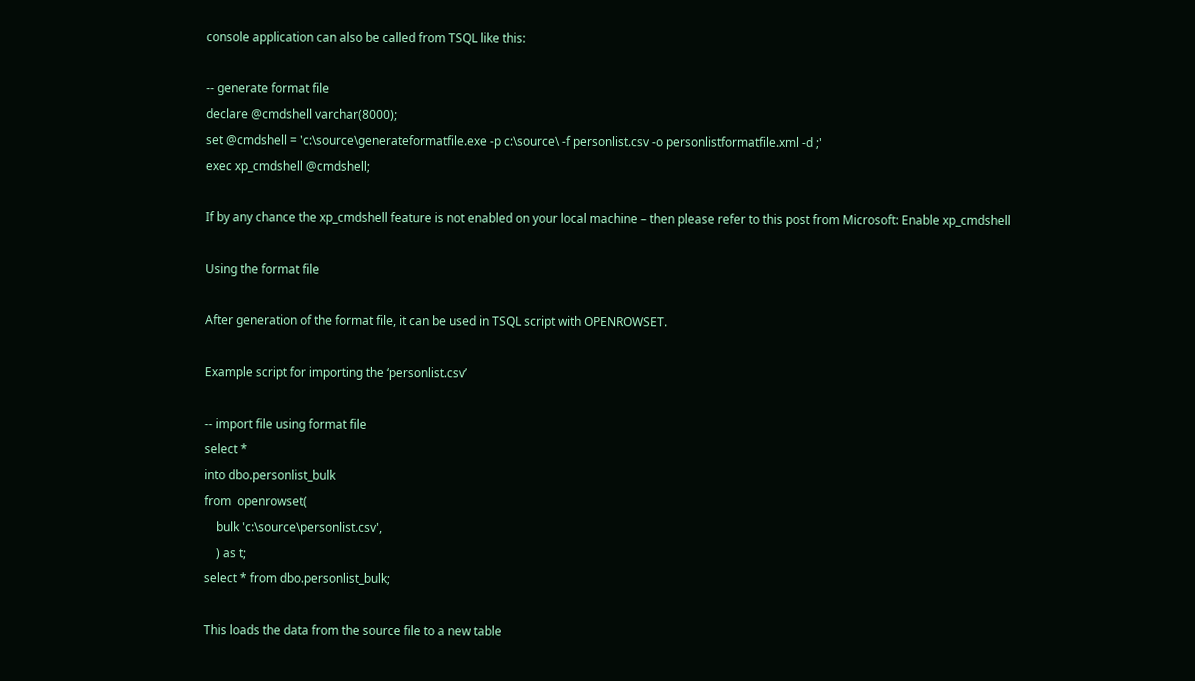console application can also be called from TSQL like this:

-- generate format file
declare @cmdshell varchar(8000);
set @cmdshell = 'c:\source\generateformatfile.exe -p c:\source\ -f personlist.csv -o personlistformatfile.xml -d ;'
exec xp_cmdshell @cmdshell;

If by any chance the xp_cmdshell feature is not enabled on your local machine – then please refer to this post from Microsoft: Enable xp_cmdshell

Using the format file

After generation of the format file, it can be used in TSQL script with OPENROWSET.

Example script for importing the ‘personlist.csv’

-- import file using format file
select *
into dbo.personlist_bulk
from  openrowset(
    bulk 'c:\source\personlist.csv',
    ) as t;
select * from dbo.personlist_bulk;

This loads the data from the source file to a new table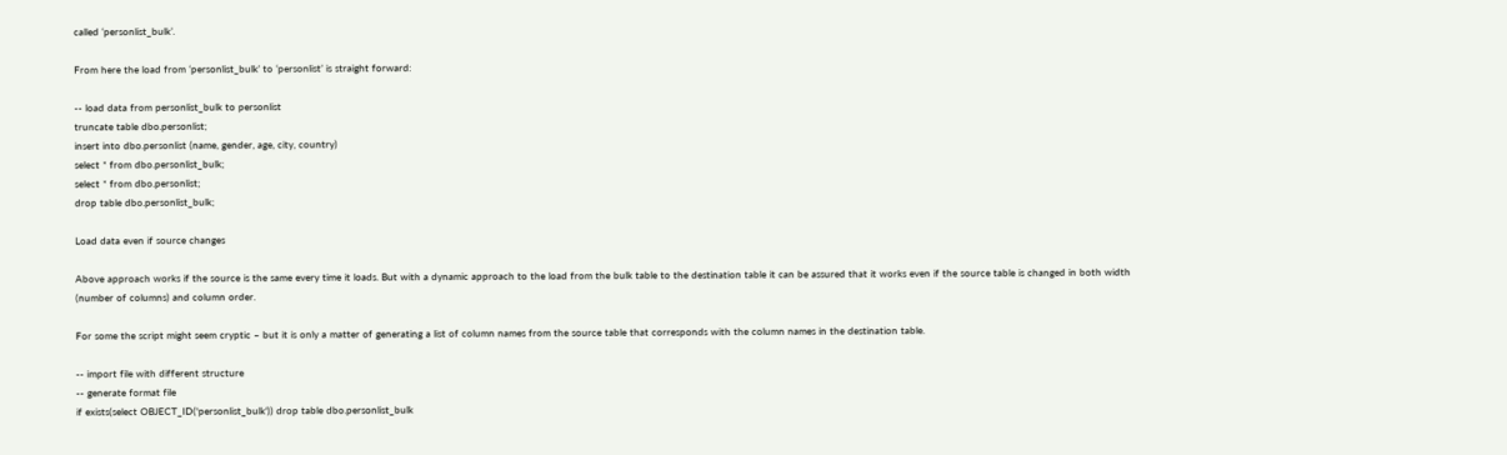called ‘personlist_bulk’.

From here the load from ‘personlist_bulk’ to ‘personlist’ is straight forward:

-- load data from personlist_bulk to personlist
truncate table dbo.personlist;
insert into dbo.personlist (name, gender, age, city, country)
select * from dbo.personlist_bulk;
select * from dbo.personlist;
drop table dbo.personlist_bulk;

Load data even if source changes

Above approach works if the source is the same every time it loads. But with a dynamic approach to the load from the bulk table to the destination table it can be assured that it works even if the source table is changed in both width (number of columns) and column order.

For some the script might seem cryptic – but it is only a matter of generating a list of column names from the source table that corresponds with the column names in the destination table.

-- import file with different structure
-- generate format file
if exists(select OBJECT_ID('personlist_bulk')) drop table dbo.personlist_bulk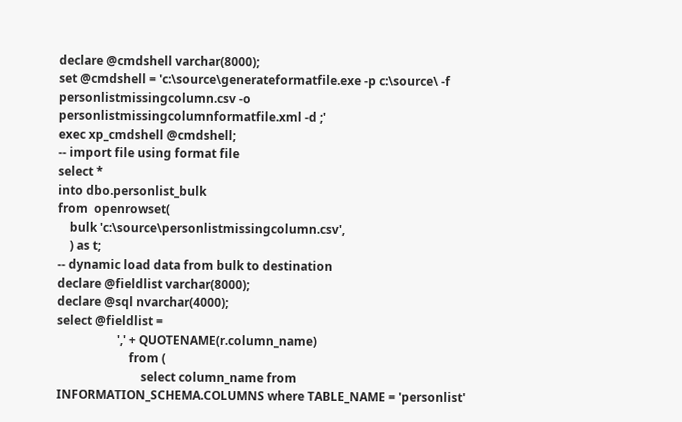declare @cmdshell varchar(8000);
set @cmdshell = 'c:\source\generateformatfile.exe -p c:\source\ -f personlistmissingcolumn.csv -o personlistmissingcolumnformatfile.xml -d ;'
exec xp_cmdshell @cmdshell;
-- import file using format file
select *
into dbo.personlist_bulk
from  openrowset(
    bulk 'c:\source\personlistmissingcolumn.csv',
    ) as t;
-- dynamic load data from bulk to destination
declare @fieldlist varchar(8000);
declare @sql nvarchar(4000);
select @fieldlist =
                    ',' + QUOTENAME(r.column_name)
                        from (
                            select column_name from INFORMATION_SCHEMA.COLUMNS where TABLE_NAME = 'personlist'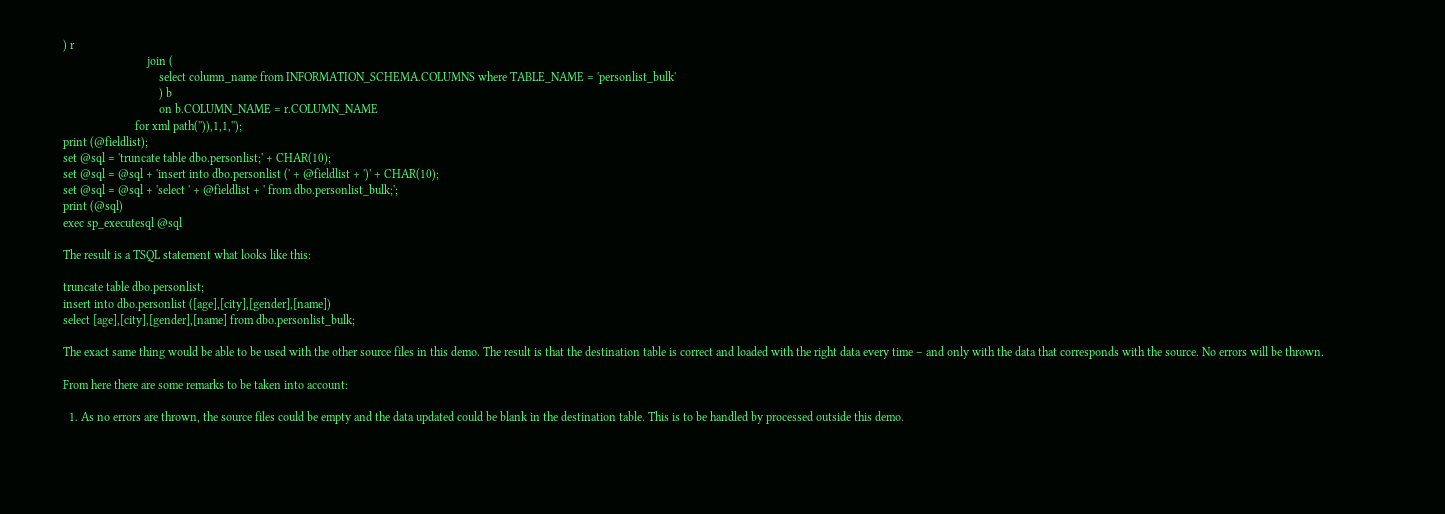) r
                            join (
                                select column_name from INFORMATION_SCHEMA.COLUMNS where TABLE_NAME = 'personlist_bulk'
                                ) b
                                on b.COLUMN_NAME = r.COLUMN_NAME
                        for xml path('')),1,1,'');
print (@fieldlist);
set @sql = 'truncate table dbo.personlist;' + CHAR(10);
set @sql = @sql + 'insert into dbo.personlist (' + @fieldlist + ')' + CHAR(10);
set @sql = @sql + 'select ' + @fieldlist + ' from dbo.personlist_bulk;';
print (@sql)
exec sp_executesql @sql

The result is a TSQL statement what looks like this:

truncate table dbo.personlist;
insert into dbo.personlist ([age],[city],[gender],[name])
select [age],[city],[gender],[name] from dbo.personlist_bulk;

The exact same thing would be able to be used with the other source files in this demo. The result is that the destination table is correct and loaded with the right data every time – and only with the data that corresponds with the source. No errors will be thrown.

From here there are some remarks to be taken into account:

  1. As no errors are thrown, the source files could be empty and the data updated could be blank in the destination table. This is to be handled by processed outside this demo.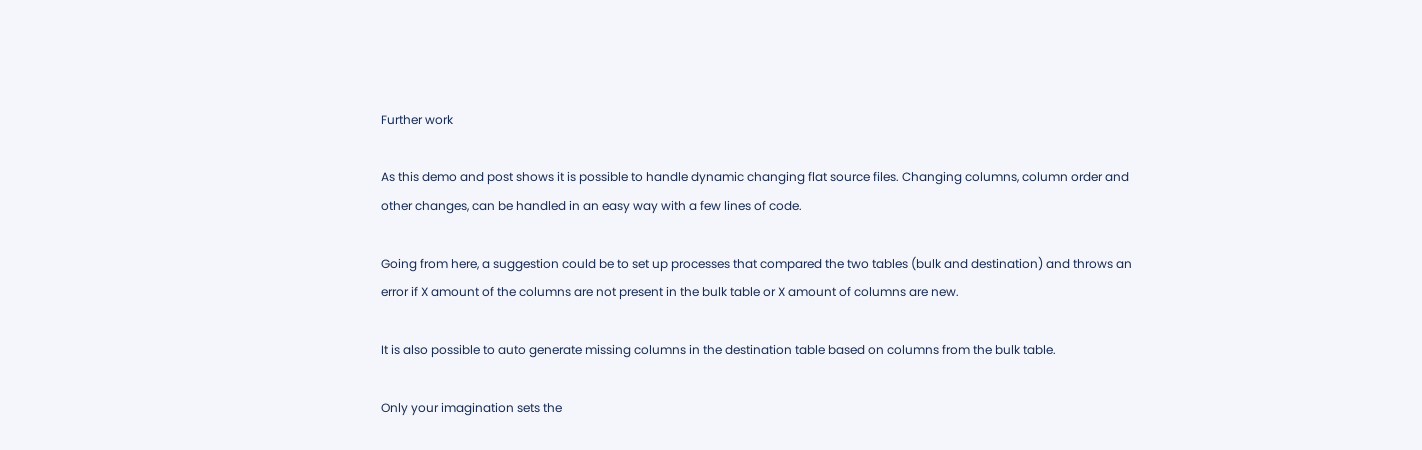Further work

As this demo and post shows it is possible to handle dynamic changing flat source files. Changing columns, column order and other changes, can be handled in an easy way with a few lines of code.

Going from here, a suggestion could be to set up processes that compared the two tables (bulk and destination) and throws an error if X amount of the columns are not present in the bulk table or X amount of columns are new.

It is also possible to auto generate missing columns in the destination table based on columns from the bulk table.

Only your imagination sets the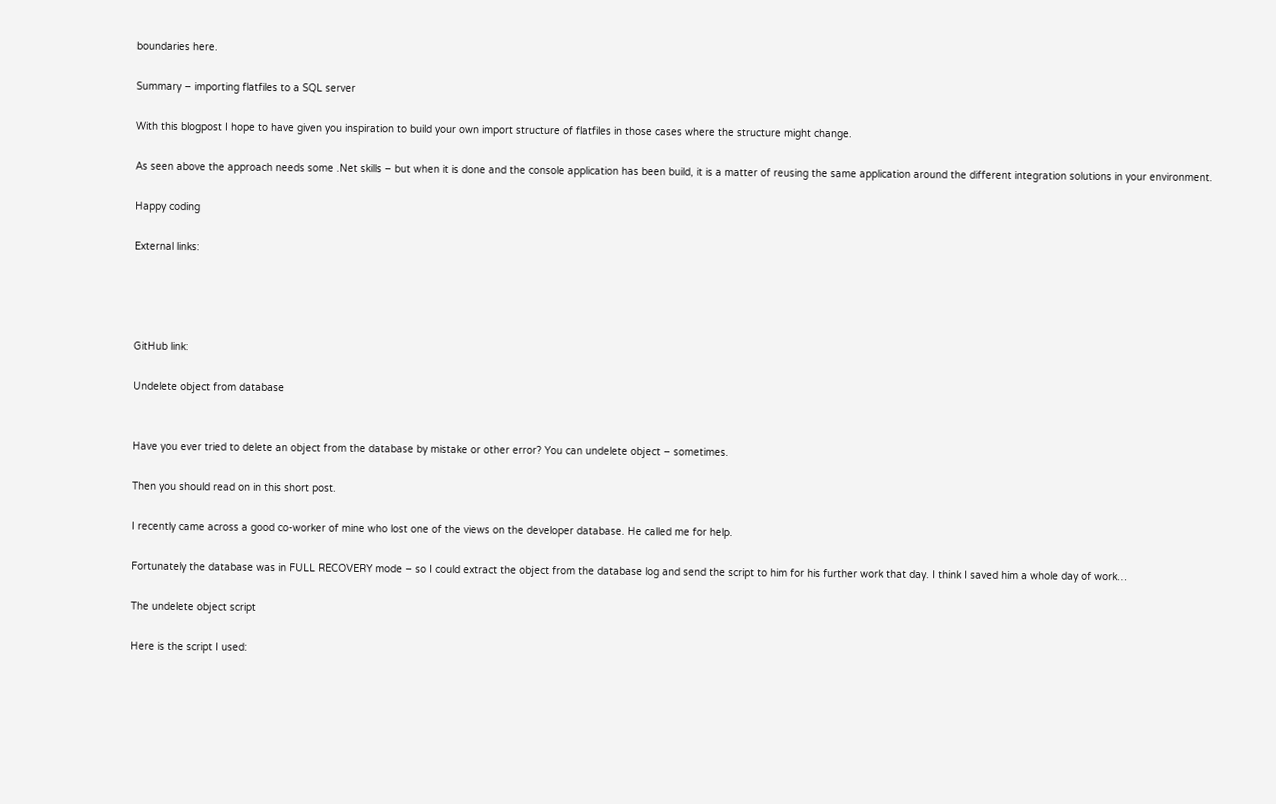boundaries here.

Summary – importing flatfiles to a SQL server

With this blogpost I hope to have given you inspiration to build your own import structure of flatfiles in those cases where the structure might change.

As seen above the approach needs some .Net skills – but when it is done and the console application has been build, it is a matter of reusing the same application around the different integration solutions in your environment.

Happy coding

External links:




GitHub link:

Undelete object from database


Have you ever tried to delete an object from the database by mistake or other error? You can undelete object – sometimes.

Then you should read on in this short post.

I recently came across a good co-worker of mine who lost one of the views on the developer database. He called me for help.

Fortunately the database was in FULL RECOVERY mode – so I could extract the object from the database log and send the script to him for his further work that day. I think I saved him a whole day of work…

The undelete object script

Here is the script I used: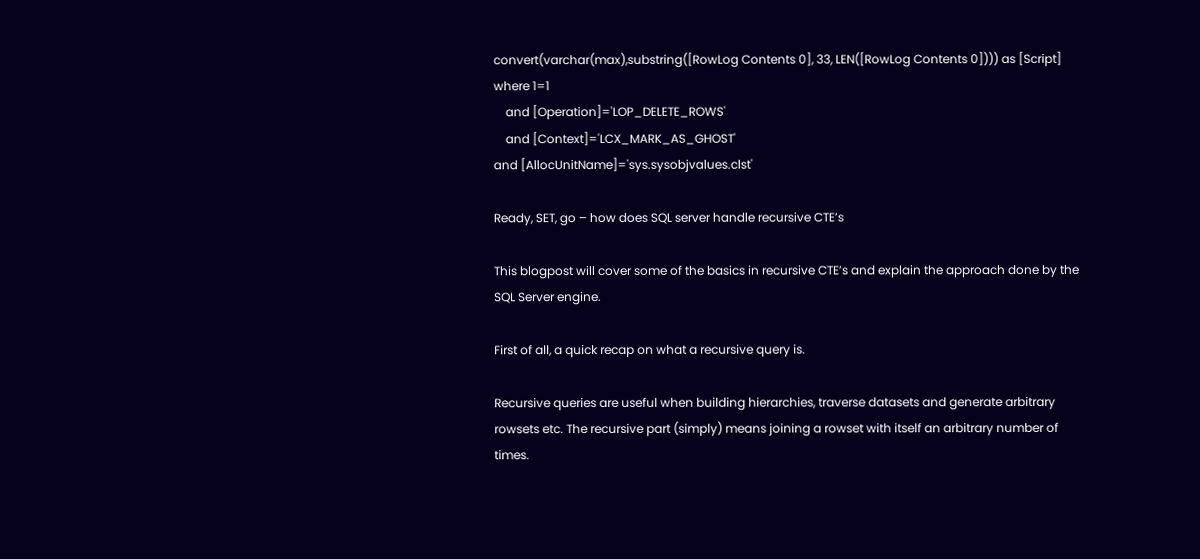convert(varchar(max),substring([RowLog Contents 0], 33, LEN([RowLog Contents 0]))) as [Script]
where 1=1
    and [Operation]='LOP_DELETE_ROWS'
    and [Context]='LCX_MARK_AS_GHOST'
and [AllocUnitName]='sys.sysobjvalues.clst'

Ready, SET, go – how does SQL server handle recursive CTE’s

This blogpost will cover some of the basics in recursive CTE’s and explain the approach done by the SQL Server engine.

First of all, a quick recap on what a recursive query is.

Recursive queries are useful when building hierarchies, traverse datasets and generate arbitrary rowsets etc. The recursive part (simply) means joining a rowset with itself an arbitrary number of times.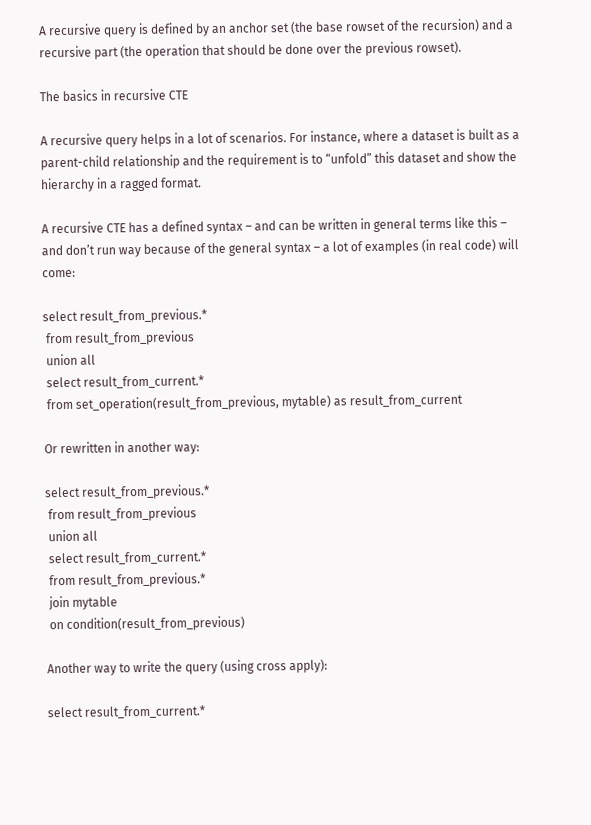A recursive query is defined by an anchor set (the base rowset of the recursion) and a recursive part (the operation that should be done over the previous rowset).

The basics in recursive CTE

A recursive query helps in a lot of scenarios. For instance, where a dataset is built as a parent-child relationship and the requirement is to “unfold” this dataset and show the hierarchy in a ragged format.

A recursive CTE has a defined syntax – and can be written in general terms like this – and don’t run way because of the general syntax – a lot of examples (in real code) will come:

select result_from_previous.*
 from result_from_previous
 union all
 select result_from_current.*
 from set_operation(result_from_previous, mytable) as result_from_current

Or rewritten in another way:

select result_from_previous.*
 from result_from_previous
 union all
 select result_from_current.*
 from result_from_previous.*
 join mytable
 on condition(result_from_previous)

Another way to write the query (using cross apply):

select result_from_current.*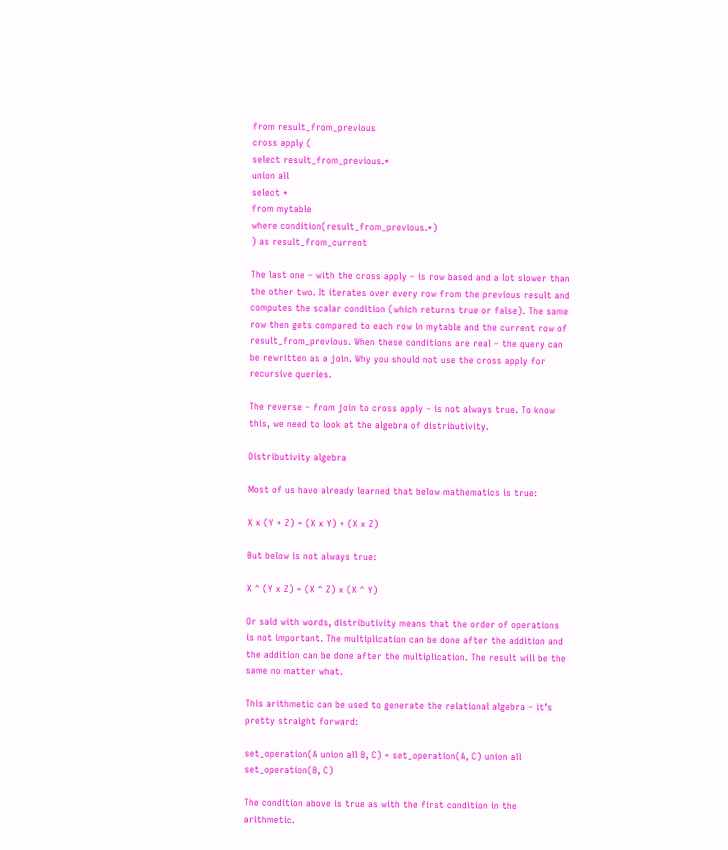from result_from_previous
cross apply (
select result_from_previous.*
union all
select *
from mytable
where condition(result_from_previous.*)
) as result_from_current

The last one – with the cross apply – is row based and a lot slower than the other two. It iterates over every row from the previous result and computes the scalar condition (which returns true or false). The same row then gets compared to each row in mytable and the current row of result_from_previous. When these conditions are real – the query can be rewritten as a join. Why you should not use the cross apply for recursive queries.

The reverse – from join to cross apply – is not always true. To know this, we need to look at the algebra of distributivity.

Distributivity algebra

Most of us have already learned that below mathematics is true:

X x (Y + Z) = (X x Y) + (X x Z)

But below is not always true:

X ^ (Y x Z) = (X ^ Z) x (X ^ Y)

Or said with words, distributivity means that the order of operations is not important. The multiplication can be done after the addition and the addition can be done after the multiplication. The result will be the same no matter what.

This arithmetic can be used to generate the relational algebra – it’s pretty straight forward:

set_operation(A union all B, C) = set_operation(A, C) union all set_operation(B, C)

The condition above is true as with the first condition in the arithmetic.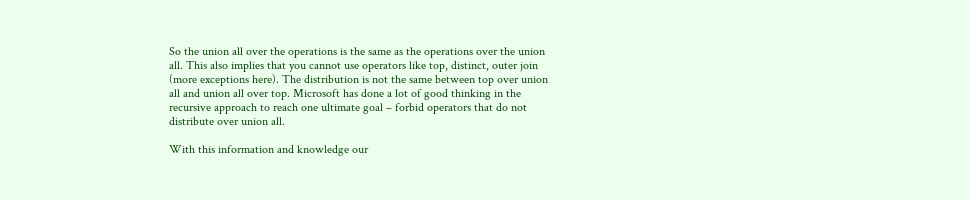So the union all over the operations is the same as the operations over the union all. This also implies that you cannot use operators like top, distinct, outer join (more exceptions here). The distribution is not the same between top over union all and union all over top. Microsoft has done a lot of good thinking in the recursive approach to reach one ultimate goal – forbid operators that do not distribute over union all.

With this information and knowledge our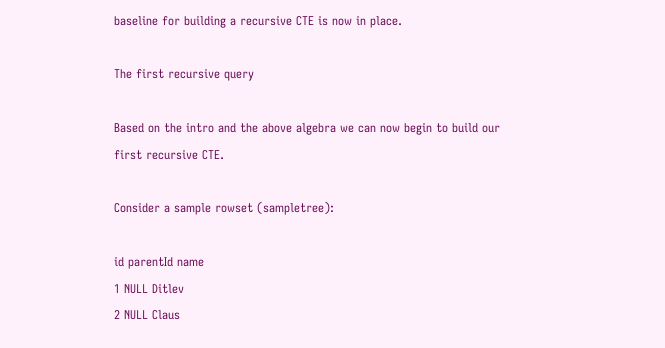baseline for building a recursive CTE is now in place.

The first recursive query

Based on the intro and the above algebra we can now begin to build our first recursive CTE.

Consider a sample rowset (sampletree):

id parentId name
1 NULL Ditlev
2 NULL Claus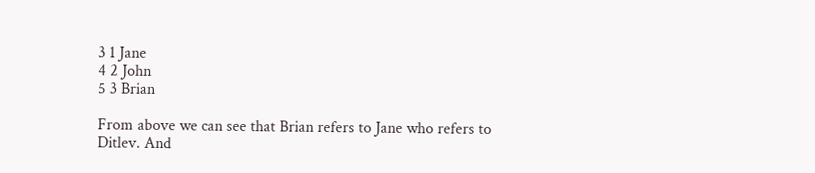3 1 Jane
4 2 John
5 3 Brian

From above we can see that Brian refers to Jane who refers to Ditlev. And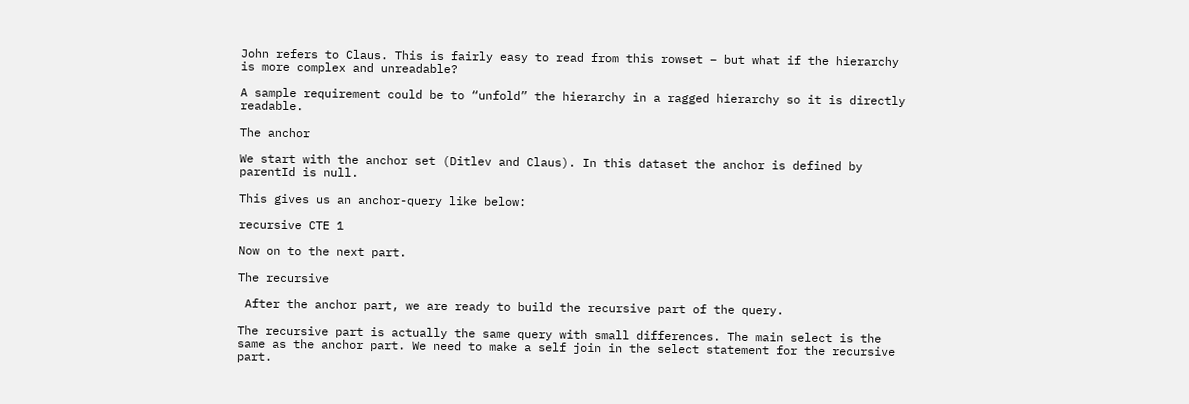John refers to Claus. This is fairly easy to read from this rowset – but what if the hierarchy is more complex and unreadable?

A sample requirement could be to “unfold” the hierarchy in a ragged hierarchy so it is directly readable.

The anchor

We start with the anchor set (Ditlev and Claus). In this dataset the anchor is defined by parentId is null.

This gives us an anchor-query like below:

recursive CTE 1

Now on to the next part.

The recursive

 After the anchor part, we are ready to build the recursive part of the query.

The recursive part is actually the same query with small differences. The main select is the same as the anchor part. We need to make a self join in the select statement for the recursive part.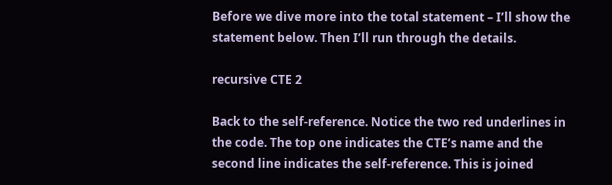Before we dive more into the total statement – I’ll show the statement below. Then I’ll run through the details.

recursive CTE 2

Back to the self-reference. Notice the two red underlines in the code. The top one indicates the CTE’s name and the second line indicates the self-reference. This is joined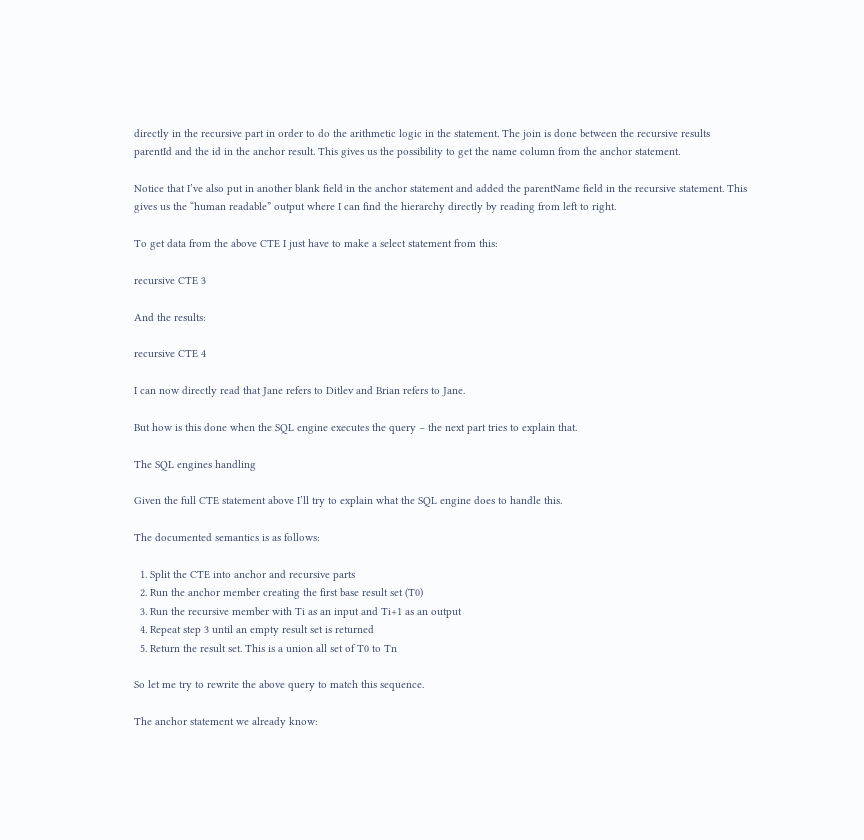directly in the recursive part in order to do the arithmetic logic in the statement. The join is done between the recursive results parentId and the id in the anchor result. This gives us the possibility to get the name column from the anchor statement.

Notice that I’ve also put in another blank field in the anchor statement and added the parentName field in the recursive statement. This gives us the “human readable” output where I can find the hierarchy directly by reading from left to right.

To get data from the above CTE I just have to make a select statement from this:

recursive CTE 3

And the results:

recursive CTE 4

I can now directly read that Jane refers to Ditlev and Brian refers to Jane.

But how is this done when the SQL engine executes the query – the next part tries to explain that.

The SQL engines handling

Given the full CTE statement above I’ll try to explain what the SQL engine does to handle this.

The documented semantics is as follows:

  1. Split the CTE into anchor and recursive parts
  2. Run the anchor member creating the first base result set (T0)
  3. Run the recursive member with Ti as an input and Ti+1 as an output
  4. Repeat step 3 until an empty result set is returned
  5. Return the result set. This is a union all set of T0 to Tn

So let me try to rewrite the above query to match this sequence.

The anchor statement we already know: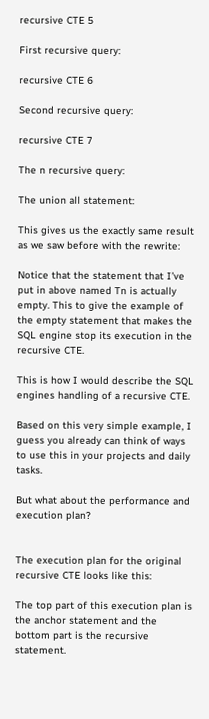recursive CTE 5

First recursive query:

recursive CTE 6

Second recursive query:

recursive CTE 7

The n recursive query:

The union all statement:

This gives us the exactly same result as we saw before with the rewrite:

Notice that the statement that I’ve put in above named Tn is actually empty. This to give the example of the empty statement that makes the SQL engine stop its execution in the recursive CTE.

This is how I would describe the SQL engines handling of a recursive CTE.

Based on this very simple example, I guess you already can think of ways to use this in your projects and daily tasks.

But what about the performance and execution plan?


The execution plan for the original recursive CTE looks like this:

The top part of this execution plan is the anchor statement and the bottom part is the recursive statement.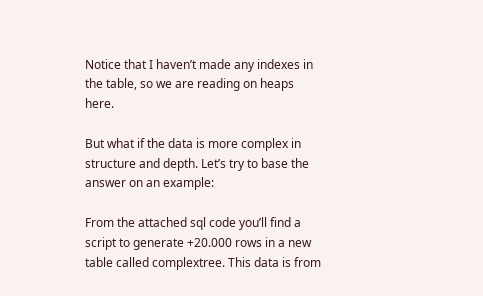Notice that I haven’t made any indexes in the table, so we are reading on heaps here.

But what if the data is more complex in structure and depth. Let’s try to base the answer on an example:

From the attached sql code you’ll find a script to generate +20.000 rows in a new table called complextree. This data is from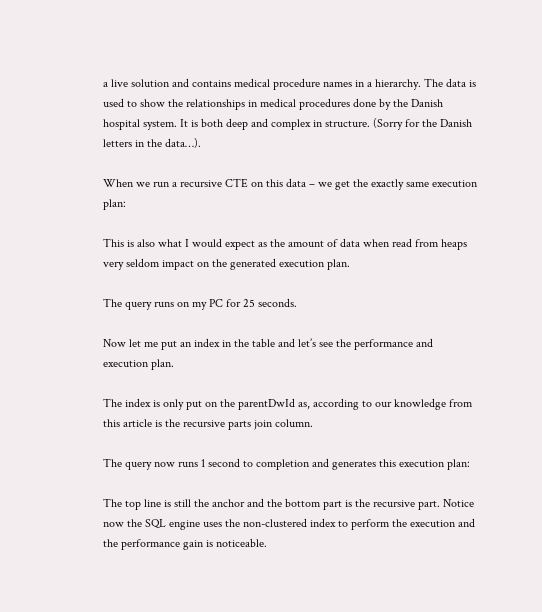a live solution and contains medical procedure names in a hierarchy. The data is used to show the relationships in medical procedures done by the Danish hospital system. It is both deep and complex in structure. (Sorry for the Danish letters in the data…).

When we run a recursive CTE on this data – we get the exactly same execution plan:

This is also what I would expect as the amount of data when read from heaps very seldom impact on the generated execution plan.

The query runs on my PC for 25 seconds.

Now let me put an index in the table and let’s see the performance and execution plan.

The index is only put on the parentDwId as, according to our knowledge from this article is the recursive parts join column.

The query now runs 1 second to completion and generates this execution plan:

The top line is still the anchor and the bottom part is the recursive part. Notice now the SQL engine uses the non-clustered index to perform the execution and the performance gain is noticeable.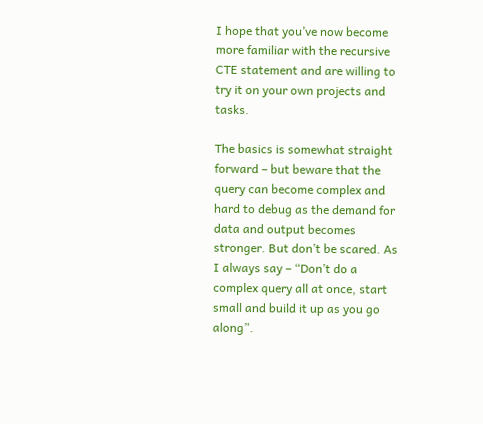I hope that you’ve now become more familiar with the recursive CTE statement and are willing to try it on your own projects and tasks.

The basics is somewhat straight forward – but beware that the query can become complex and hard to debug as the demand for data and output becomes stronger. But don’t be scared. As I always say – “Don’t do a complex query all at once, start small and build it up as you go along”.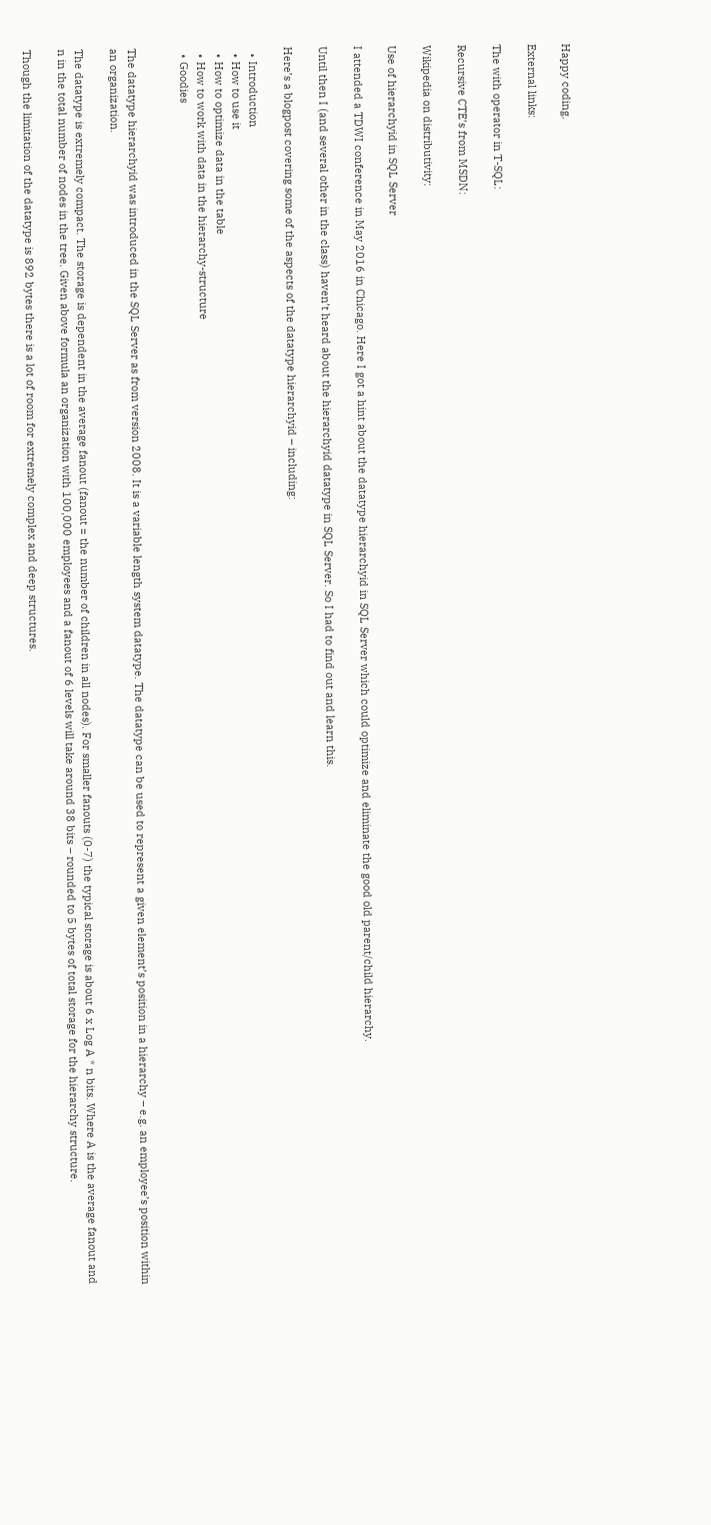Happy coding.

External links:

The with operator in T-SQL:

Recursive CTE’s from MSDN:

Wikipedia on distributivity:

Use of hierarchyid in SQL Server

I attended a TDWI conference in May 2016 in Chicago. Here I got a hint about the datatype hierarchyid in SQL Server which could optimize and eliminate the good old parent/child hierarchy.

Until then I (and several other in the class) haven’t heard about the hierarchyid datatype in SQL Server. So I had to find out and learn this.

Here’s a blogpost covering some of the aspects of the datatype hierarchyid – including:

  • Introduction
  • How to use it
  • How to optimize data in the table
  • How to work with data in the hierarchy-structure
  • Goodies


The datatype hierarchyid was introduced in the SQL Server as from version 2008. It is a variable length system datatype. The datatype can be used to represent a given element’s position in a hierarchy – e.g. an employee’s position within an organization.

The datatype is extremely compact. The storage is dependent in the average fanout (fanout = the number of children in all nodes). For smaller fanouts (0-7) the typical storage is about 6 x Log A * n bits. Where A is the average fanout and n in the total number of nodes in the tree. Given above formula an organization with 100,000 employees and a fanout of 6 levels will take around 38 bits – rounded to 5 bytes of total storage for the hierarchy structure.

Though the limitation of the datatype is 892 bytes there is a lot of room for extremely complex and deep structures.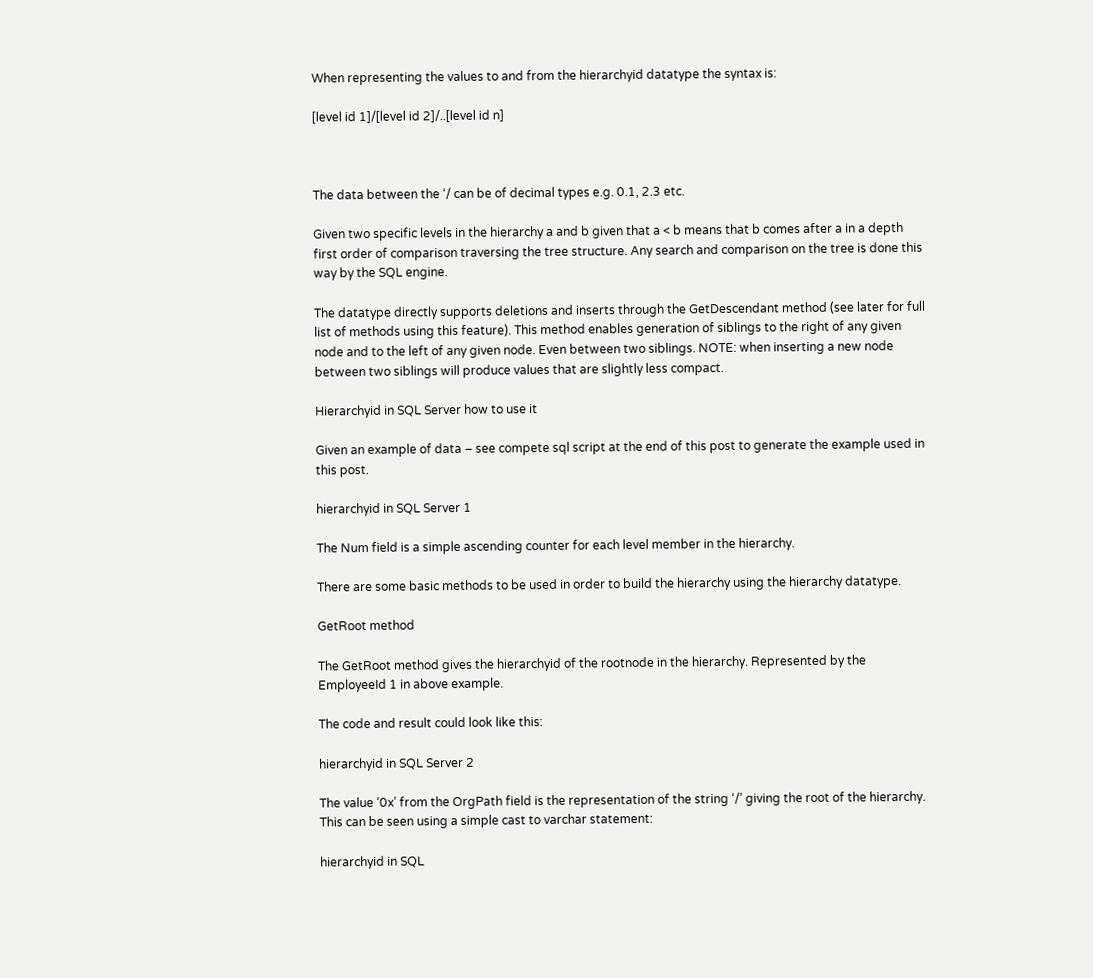When representing the values to and from the hierarchyid datatype the syntax is:

[level id 1]/[level id 2]/..[level id n]



The data between the ‘/ can be of decimal types e.g. 0.1, 2.3 etc.

Given two specific levels in the hierarchy a and b given that a < b means that b comes after a in a depth first order of comparison traversing the tree structure. Any search and comparison on the tree is done this way by the SQL engine.

The datatype directly supports deletions and inserts through the GetDescendant method (see later for full list of methods using this feature). This method enables generation of siblings to the right of any given node and to the left of any given node. Even between two siblings. NOTE: when inserting a new node between two siblings will produce values that are slightly less compact.

Hierarchyid in SQL Server how to use it

Given an example of data – see compete sql script at the end of this post to generate the example used in this post.

hierarchyid in SQL Server 1

The Num field is a simple ascending counter for each level member in the hierarchy.

There are some basic methods to be used in order to build the hierarchy using the hierarchy datatype.

GetRoot method

The GetRoot method gives the hierarchyid of the rootnode in the hierarchy. Represented by the EmployeeId 1 in above example.

The code and result could look like this:

hierarchyid in SQL Server 2

The value ‘0x’ from the OrgPath field is the representation of the string ‘/’ giving the root of the hierarchy. This can be seen using a simple cast to varchar statement:

hierarchyid in SQL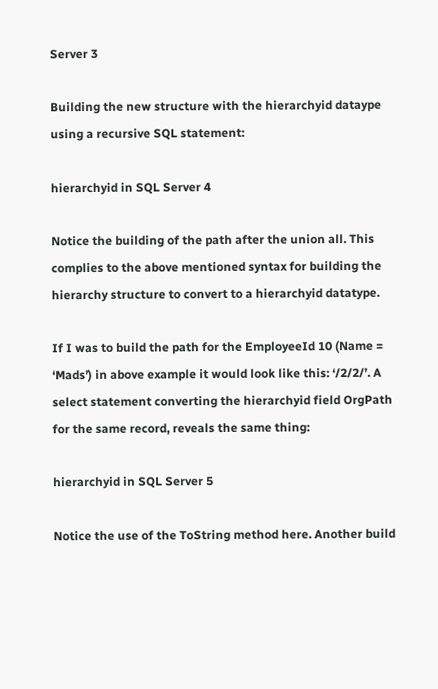Server 3

Building the new structure with the hierarchyid dataype using a recursive SQL statement:

hierarchyid in SQL Server 4

Notice the building of the path after the union all. This complies to the above mentioned syntax for building the hierarchy structure to convert to a hierarchyid datatype.

If I was to build the path for the EmployeeId 10 (Name = ‘Mads’) in above example it would look like this: ‘/2/2/’. A select statement converting the hierarchyid field OrgPath for the same record, reveals the same thing:

hierarchyid in SQL Server 5

Notice the use of the ToString method here. Another build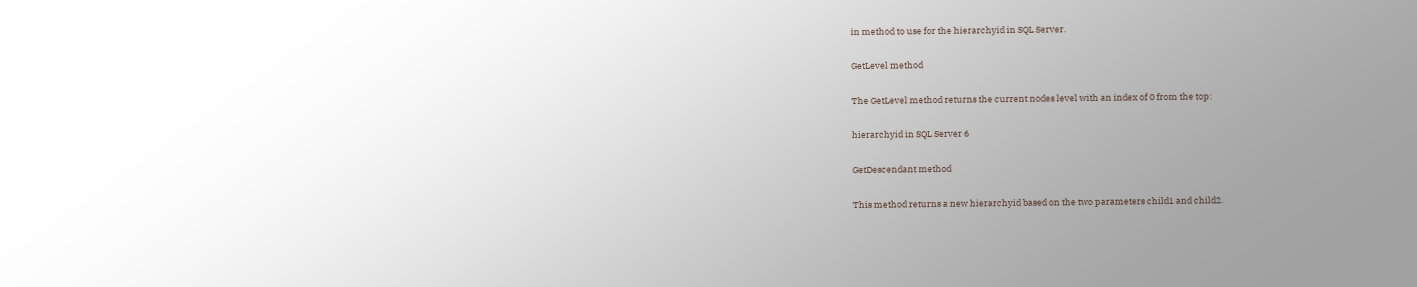in method to use for the hierarchyid in SQL Server.

GetLevel method

The GetLevel method returns the current nodes level with an index of 0 from the top:

hierarchyid in SQL Server 6

GetDescendant method

This method returns a new hierarchyid based on the two parameters child1 and child2.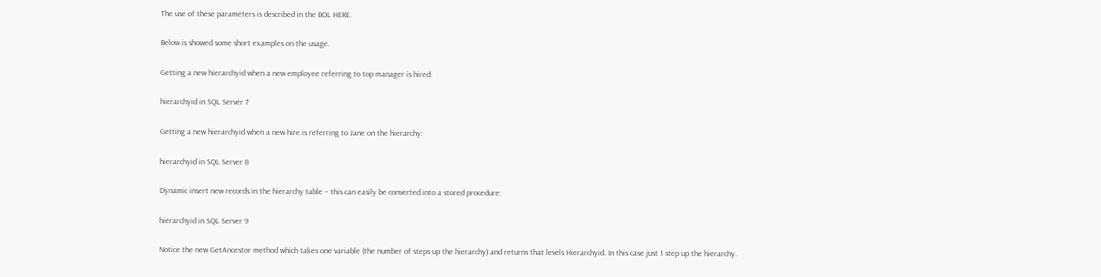The use of these parameters is described in the BOL HERE.

Below is showed some short examples on the usage.

Getting a new hierarchyid when a new employee referring to top manager is hired:

hierarchyid in SQL Server 7

Getting a new hierarchyid when a new hire is referring to Jane on the hierarchy:

hierarchyid in SQL Server 8

Dynamic insert new records in the hierarchy table – this can easily be converted into a stored procedure:

hierarchyid in SQL Server 9

Notice the new GetAncestor method which takes one variable (the number of steps up the hierarchy) and returns that levels Hierarchyid. In this case just 1 step up the hierarchy.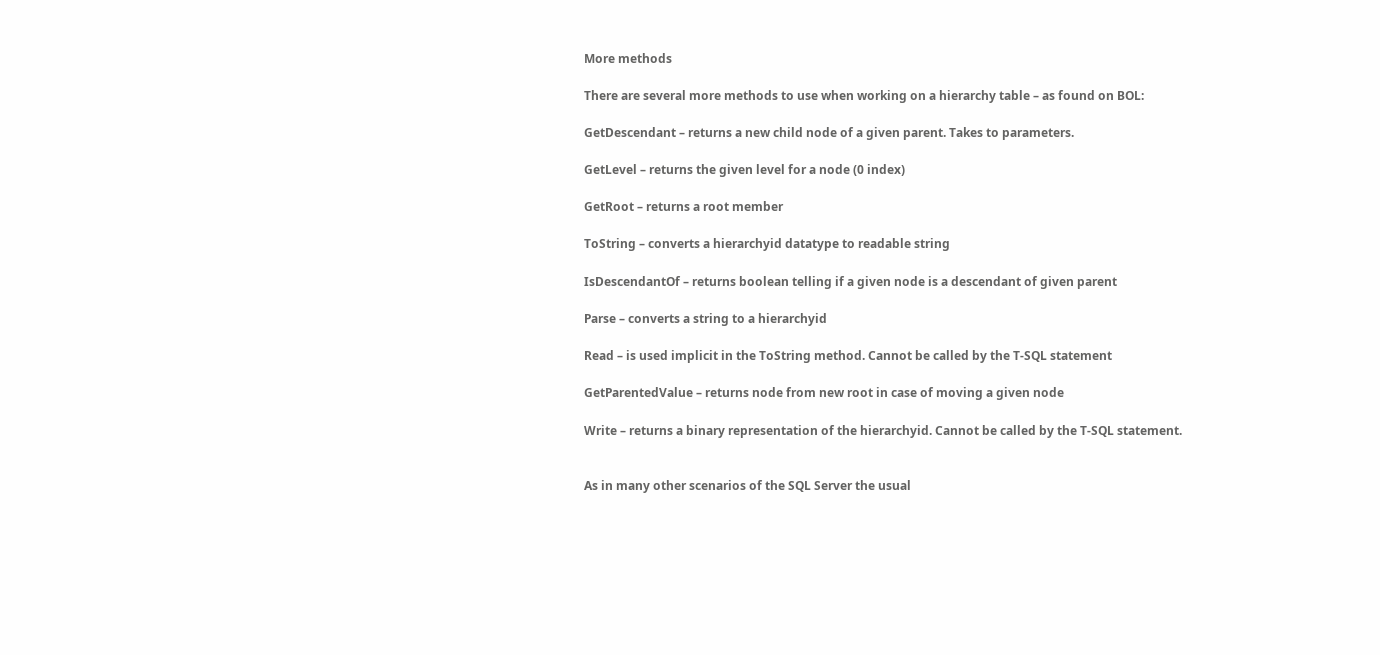More methods

There are several more methods to use when working on a hierarchy table – as found on BOL:

GetDescendant – returns a new child node of a given parent. Takes to parameters.

GetLevel – returns the given level for a node (0 index)

GetRoot – returns a root member

ToString – converts a hierarchyid datatype to readable string

IsDescendantOf – returns boolean telling if a given node is a descendant of given parent

Parse – converts a string to a hierarchyid

Read – is used implicit in the ToString method. Cannot be called by the T-SQL statement

GetParentedValue – returns node from new root in case of moving a given node

Write – returns a binary representation of the hierarchyid. Cannot be called by the T-SQL statement.


As in many other scenarios of the SQL Server the usual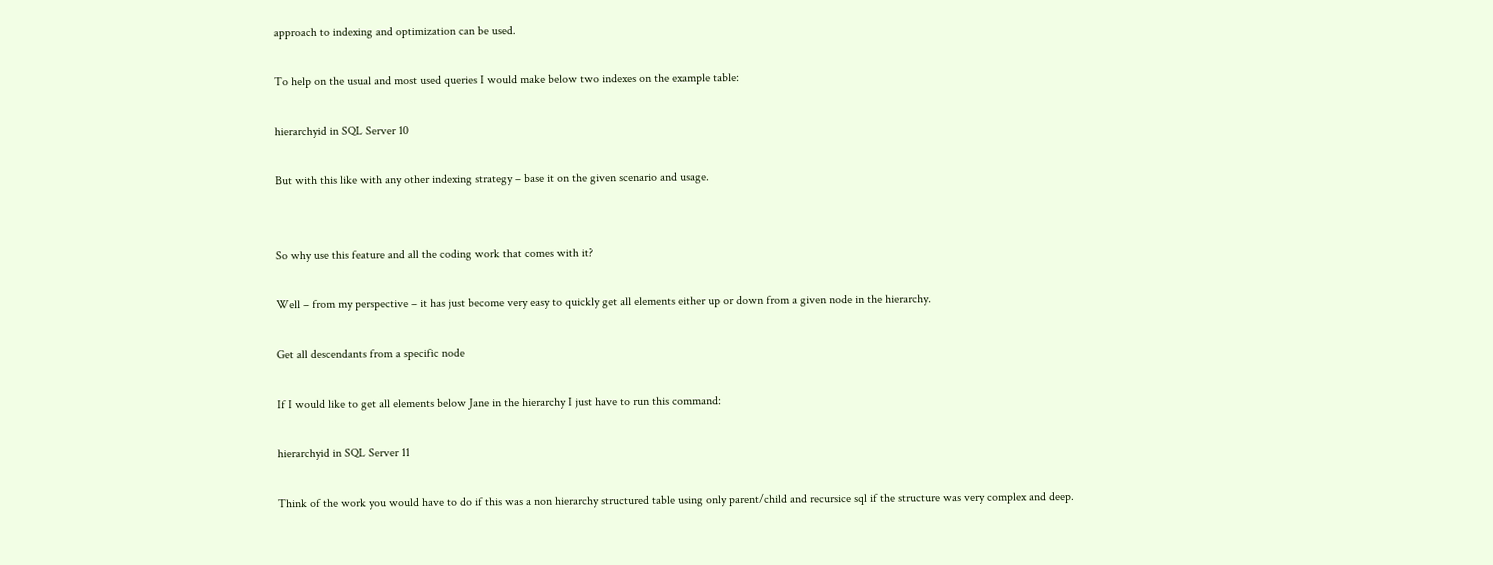approach to indexing and optimization can be used.

To help on the usual and most used queries I would make below two indexes on the example table:

hierarchyid in SQL Server 10

But with this like with any other indexing strategy – base it on the given scenario and usage.


So why use this feature and all the coding work that comes with it?

Well – from my perspective – it has just become very easy to quickly get all elements either up or down from a given node in the hierarchy.

Get all descendants from a specific node

If I would like to get all elements below Jane in the hierarchy I just have to run this command:

hierarchyid in SQL Server 11

Think of the work you would have to do if this was a non hierarchy structured table using only parent/child and recursice sql if the structure was very complex and deep.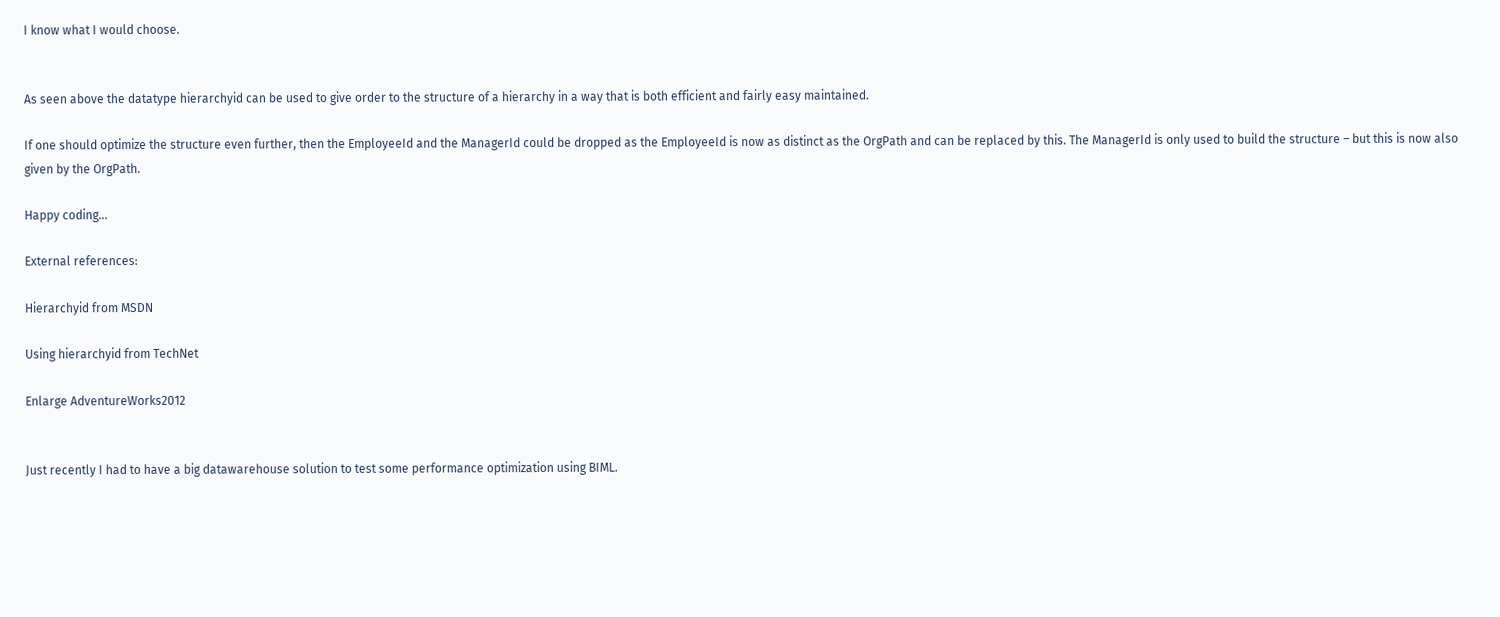I know what I would choose.


As seen above the datatype hierarchyid can be used to give order to the structure of a hierarchy in a way that is both efficient and fairly easy maintained.

If one should optimize the structure even further, then the EmployeeId and the ManagerId could be dropped as the EmployeeId is now as distinct as the OrgPath and can be replaced by this. The ManagerId is only used to build the structure – but this is now also given by the OrgPath.

Happy coding…

External references:

Hierarchyid from MSDN

Using hierarchyid from TechNet

Enlarge AdventureWorks2012


Just recently I had to have a big datawarehouse solution to test some performance optimization using BIML.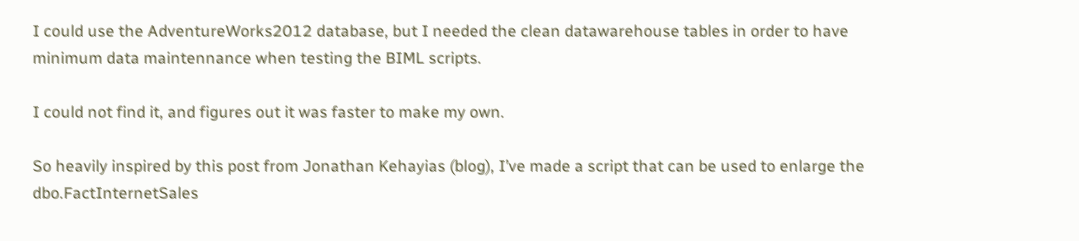I could use the AdventureWorks2012 database, but I needed the clean datawarehouse tables in order to have minimum data maintennance when testing the BIML scripts.

I could not find it, and figures out it was faster to make my own.

So heavily inspired by this post from Jonathan Kehayias (blog), I’ve made a script that can be used to enlarge the dbo.FactInternetSales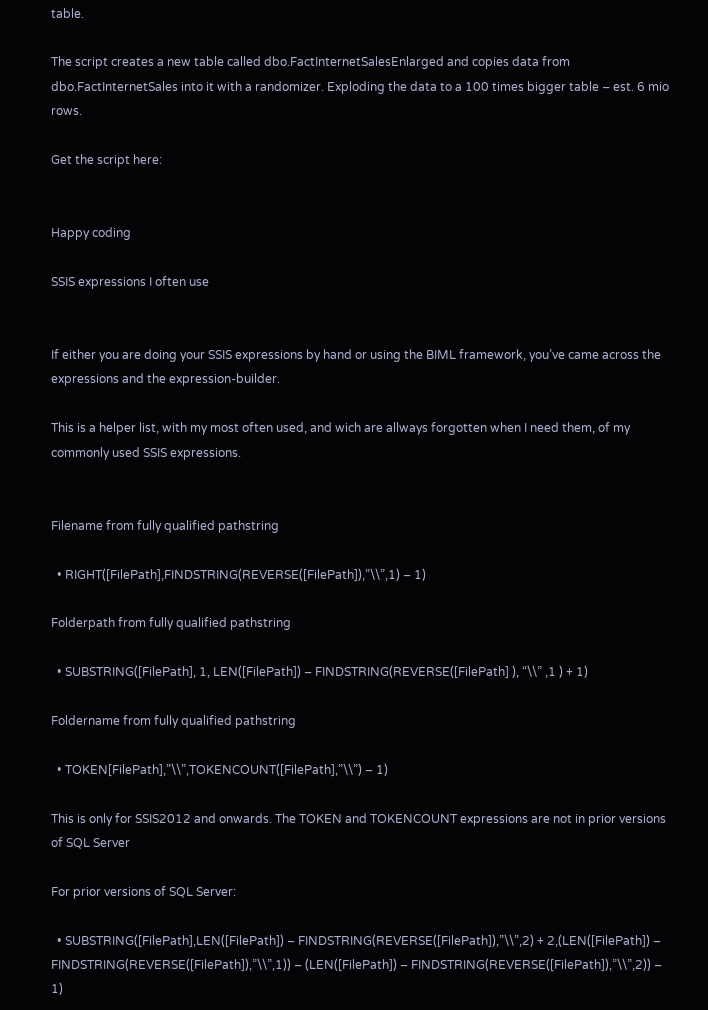table.

The script creates a new table called dbo.FactInternetSalesEnlarged and copies data from dbo.FactInternetSales into it with a randomizer. Exploding the data to a 100 times bigger table – est. 6 mio rows.

Get the script here:


Happy coding

SSIS expressions I often use


If either you are doing your SSIS expressions by hand or using the BIML framework, you’ve came across the expressions and the expression-builder.

This is a helper list, with my most often used, and wich are allways forgotten when I need them, of my commonly used SSIS expressions.


Filename from fully qualified pathstring

  • RIGHT([FilePath],FINDSTRING(REVERSE([FilePath]),”\\”,1) – 1)

Folderpath from fully qualified pathstring

  • SUBSTRING([FilePath], 1, LEN([FilePath]) – FINDSTRING(REVERSE([FilePath] ), “\\” ,1 ) + 1)

Foldername from fully qualified pathstring

  • TOKEN[FilePath],”\\”,TOKENCOUNT([FilePath],”\\”) – 1)

This is only for SSIS2012 and onwards. The TOKEN and TOKENCOUNT expressions are not in prior versions of SQL Server

For prior versions of SQL Server:

  • SUBSTRING([FilePath],LEN([FilePath]) – FINDSTRING(REVERSE([FilePath]),”\\”,2) + 2,(LEN([FilePath]) – FINDSTRING(REVERSE([FilePath]),”\\”,1)) – (LEN([FilePath]) – FINDSTRING(REVERSE([FilePath]),”\\”,2)) – 1)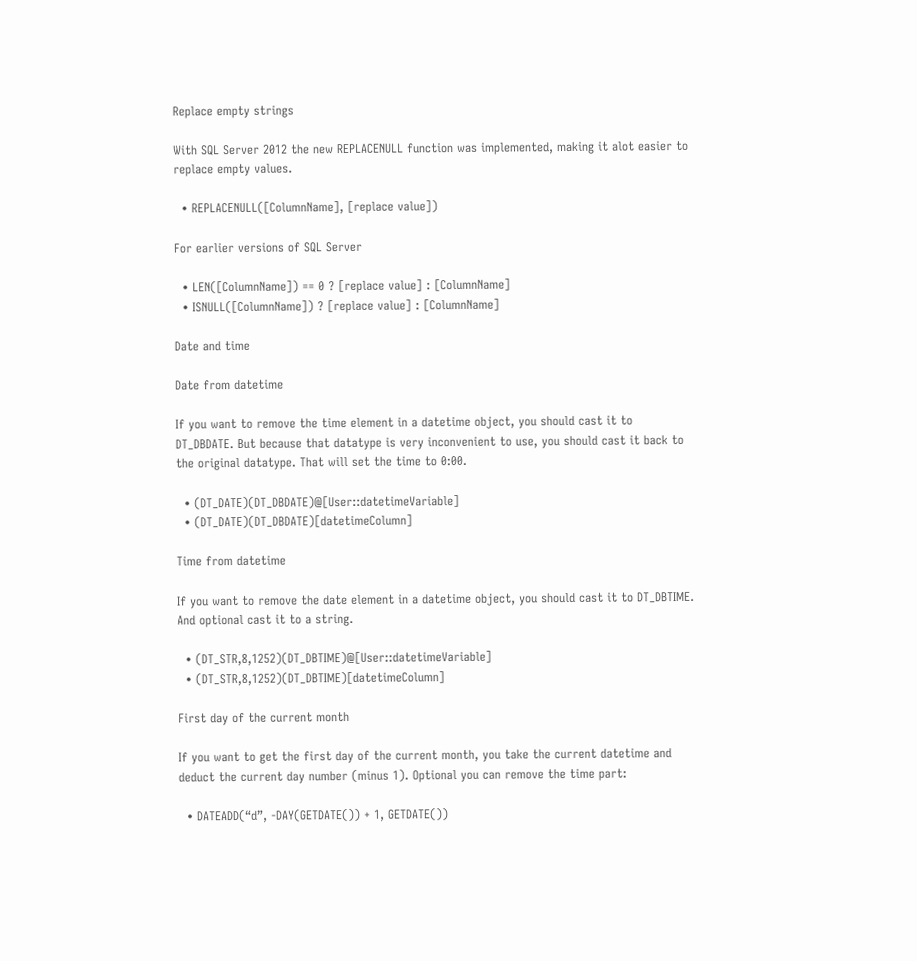Replace empty strings

With SQL Server 2012 the new REPLACENULL function was implemented, making it alot easier to replace empty values.

  • REPLACENULL([ColumnName], [replace value])

For earlier versions of SQL Server

  • LEN([ColumnName]) == 0 ? [replace value] : [ColumnName]
  • ISNULL([ColumnName]) ? [replace value] : [ColumnName]

Date and time

Date from datetime

If you want to remove the time element in a datetime object, you should cast it to DT_DBDATE. But because that datatype is very inconvenient to use, you should cast it back to the original datatype. That will set the time to 0:00.

  • (DT_DATE)(DT_DBDATE)@[User::datetimeVariable]
  • (DT_DATE)(DT_DBDATE)[datetimeColumn]

Time from datetime

If you want to remove the date element in a datetime object, you should cast it to DT_DBTIME. And optional cast it to a string.

  • (DT_STR,8,1252)(DT_DBTIME)@[User::datetimeVariable]
  • (DT_STR,8,1252)(DT_DBTIME)[datetimeColumn]

First day of the current month

If you want to get the first day of the current month, you take the current datetime and deduct the current day number (minus 1). Optional you can remove the time part:

  • DATEADD(“d”, -DAY(GETDATE()) + 1, GETDATE())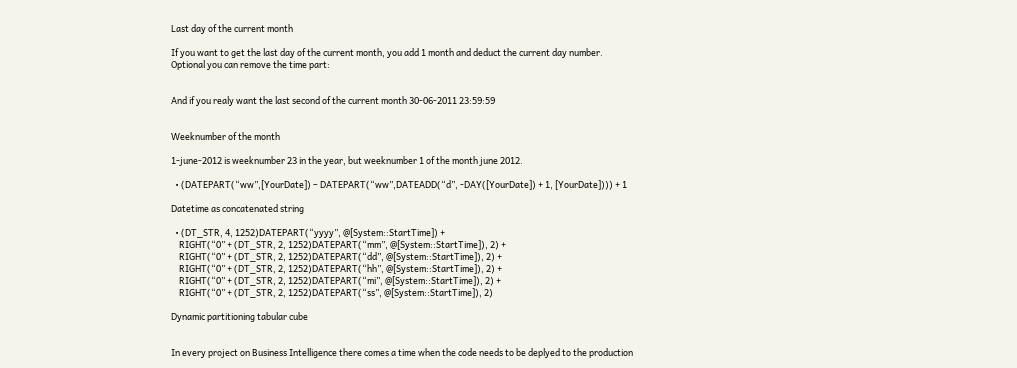Last day of the current month

If you want to get the last day of the current month, you add 1 month and deduct the current day number. Optional you can remove the time part:


And if you realy want the last second of the current month 30-06-2011 23:59:59


Weeknumber of the month

1-june-2012 is weeknumber 23 in the year, but weeknumber 1 of the month june 2012.

  • (DATEPART(“ww”,[YourDate]) – DATEPART(“ww”,DATEADD(“d”, -DAY([YourDate]) + 1, [YourDate]))) + 1

Datetime as concatenated string

  • (DT_STR, 4, 1252)DATEPART(“yyyy”, @[System::StartTime]) +
    RIGHT(“0” + (DT_STR, 2, 1252)DATEPART(“mm”, @[System::StartTime]), 2) +
    RIGHT(“0” + (DT_STR, 2, 1252)DATEPART(“dd”, @[System::StartTime]), 2) +
    RIGHT(“0” + (DT_STR, 2, 1252)DATEPART(“hh”, @[System::StartTime]), 2) +
    RIGHT(“0” + (DT_STR, 2, 1252)DATEPART(“mi”, @[System::StartTime]), 2) +
    RIGHT(“0” + (DT_STR, 2, 1252)DATEPART(“ss”, @[System::StartTime]), 2)

Dynamic partitioning tabular cube


In every project on Business Intelligence there comes a time when the code needs to be deplyed to the production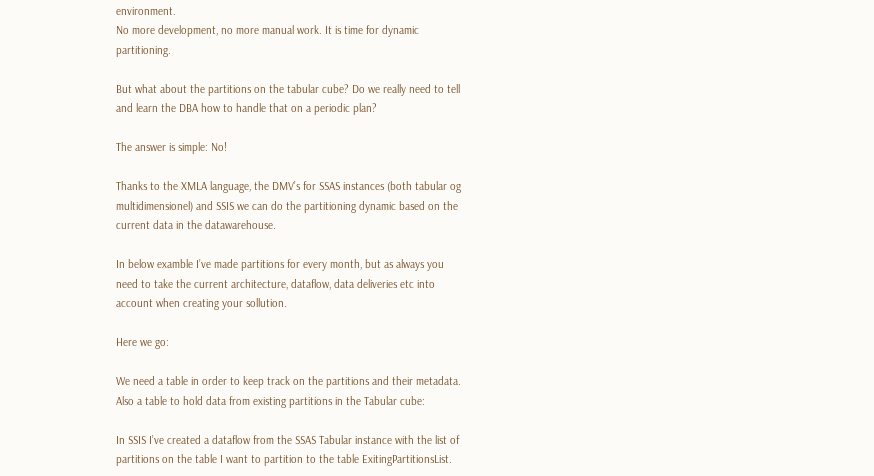environment.
No more development, no more manual work. It is time for dynamic partitioning.

But what about the partitions on the tabular cube? Do we really need to tell and learn the DBA how to handle that on a periodic plan?

The answer is simple: No!

Thanks to the XMLA language, the DMV’s for SSAS instances (both tabular og multidimensionel) and SSIS we can do the partitioning dynamic based on the current data in the datawarehouse.

In below examble I’ve made partitions for every month, but as always you need to take the current architecture, dataflow, data deliveries etc into account when creating your sollution.

Here we go:

We need a table in order to keep track on the partitions and their metadata. Also a table to hold data from existing partitions in the Tabular cube:

In SSIS I’ve created a dataflow from the SSAS Tabular instance with the list of partitions on the table I want to partition to the table ExitingPartitionsList.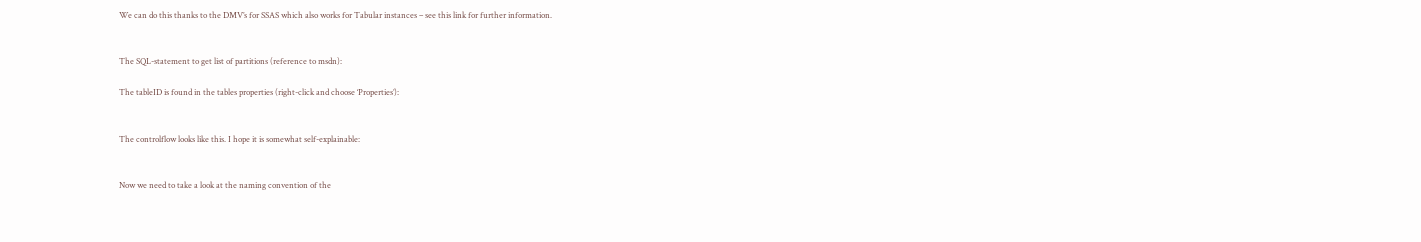We can do this thanks to the DMV’s for SSAS which also works for Tabular instances – see this link for further information.


The SQL-statement to get list of partitions (reference to msdn):

The tableID is found in the tables properties (right-click and choose ‘Properties’):


The controlflow looks like this. I hope it is somewhat self-explainable:


Now we need to take a look at the naming convention of the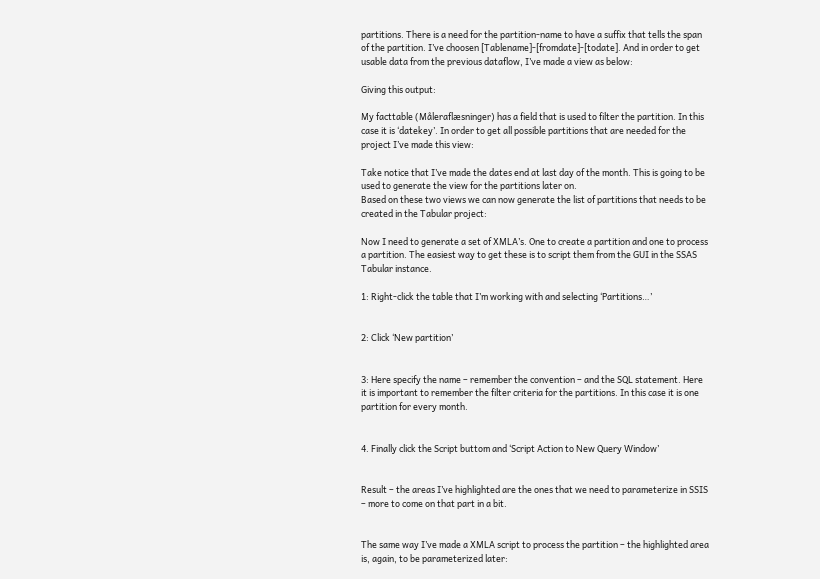partitions. There is a need for the partition-name to have a suffix that tells the span of the partition. I’ve choosen [Tablename]-[fromdate]-[todate]. And in order to get usable data from the previous dataflow, I’ve made a view as below:

Giving this output:

My facttable (Måleraflæsninger) has a field that is used to filter the partition. In this case it is ‘datekey’. In order to get all possible partitions that are needed for the project I’ve made this view:

Take notice that I’ve made the dates end at last day of the month. This is going to be used to generate the view for the partitions later on.
Based on these two views we can now generate the list of partitions that needs to be created in the Tabular project:

Now I need to generate a set of XMLA’s. One to create a partition and one to process a partition. The easiest way to get these is to script them from the GUI in the SSAS Tabular instance.

1: Right-click the table that I’m working with and selecting ‘Partitions…’


2: Click ‘New partition’


3: Here specify the name – remember the convention – and the SQL statement. Here it is important to remember the filter criteria for the partitions. In this case it is one partition for every month.


4. Finally click the Script buttom and ‘Script Action to New Query Window’


Result – the areas I’ve highlighted are the ones that we need to parameterize in SSIS – more to come on that part in a bit.


The same way I’ve made a XMLA script to process the partition – the highlighted area is, again, to be parameterized later: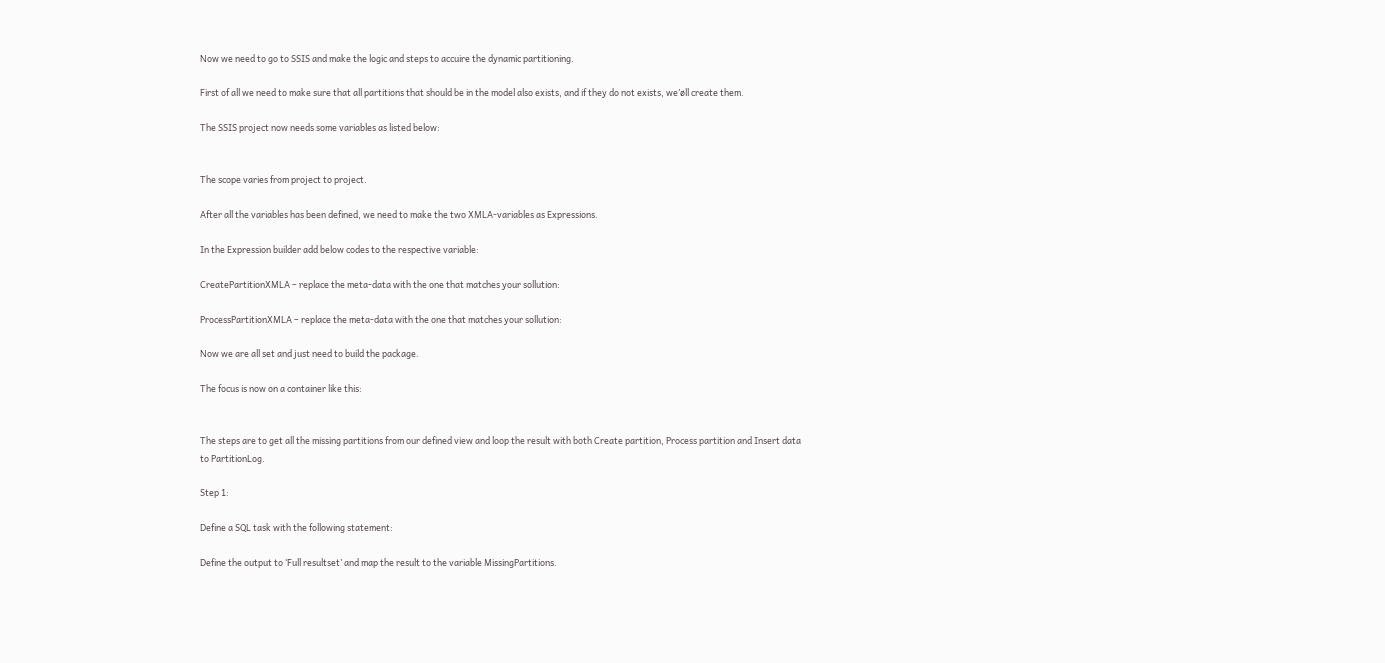Now we need to go to SSIS and make the logic and steps to accuire the dynamic partitioning.

First of all we need to make sure that all partitions that should be in the model also exists, and if they do not exists, we’øll create them.

The SSIS project now needs some variables as listed below:


The scope varies from project to project.

After all the variables has been defined, we need to make the two XMLA-variables as Expressions.

In the Expression builder add below codes to the respective variable:

CreatePartitionXMLA – replace the meta-data with the one that matches your sollution:

ProcessPartitionXMLA – replace the meta-data with the one that matches your sollution:

Now we are all set and just need to build the package.

The focus is now on a container like this:


The steps are to get all the missing partitions from our defined view and loop the result with both Create partition, Process partition and Insert data to PartitionLog.

Step 1:

Define a SQL task with the following statement:

Define the output to ‘Full resultset’ and map the result to the variable MissingPartitions.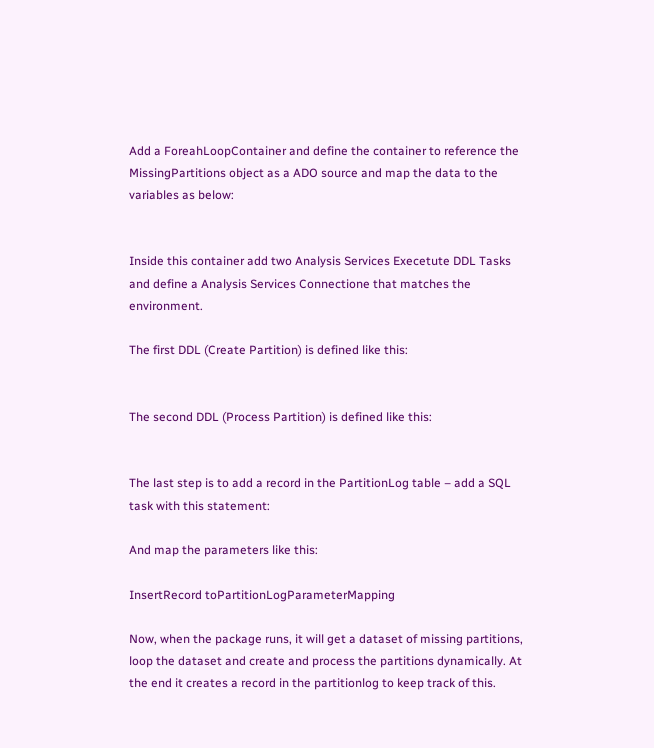Add a ForeahLoopContainer and define the container to reference the MissingPartitions object as a ADO source and map the data to the variables as below:


Inside this container add two Analysis Services Execetute DDL Tasks and define a Analysis Services Connectione that matches the environment.

The first DDL (Create Partition) is defined like this:


The second DDL (Process Partition) is defined like this:


The last step is to add a record in the PartitionLog table – add a SQL task with this statement:

And map the parameters like this:

InsertRecord toPartitionLogParameterMapping

Now, when the package runs, it will get a dataset of missing partitions, loop the dataset and create and process the partitions dynamically. At the end it creates a record in the partitionlog to keep track of this.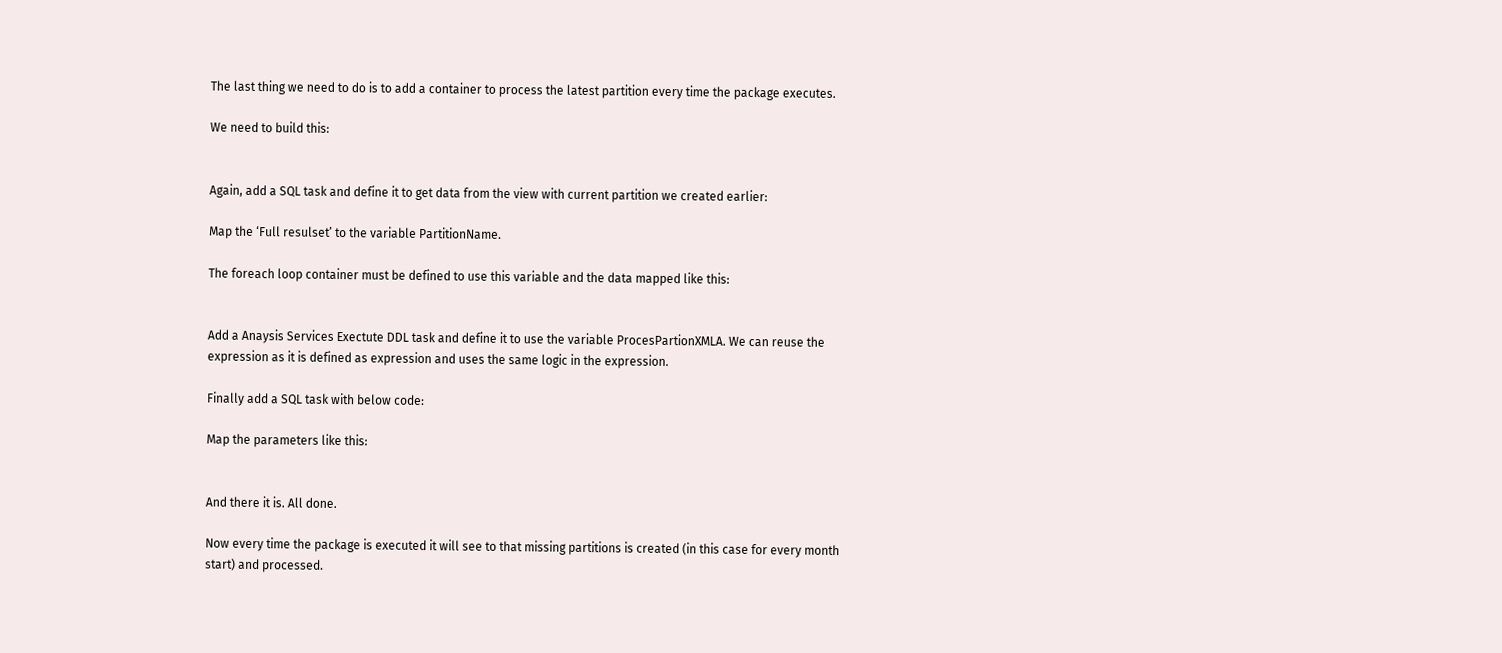The last thing we need to do is to add a container to process the latest partition every time the package executes.

We need to build this:


Again, add a SQL task and define it to get data from the view with current partition we created earlier:

Map the ‘Full resulset’ to the variable PartitionName.

The foreach loop container must be defined to use this variable and the data mapped like this:


Add a Anaysis Services Exectute DDL task and define it to use the variable ProcesPartionXMLA. We can reuse the expression as it is defined as expression and uses the same logic in the expression.

Finally add a SQL task with below code:

Map the parameters like this:


And there it is. All done.

Now every time the package is executed it will see to that missing partitions is created (in this case for every month start) and processed.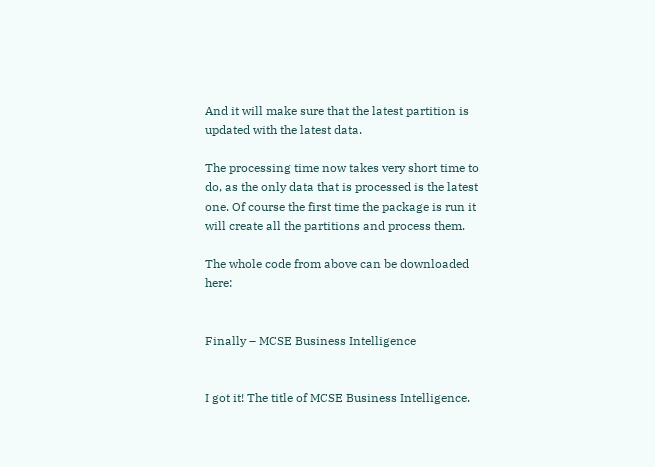And it will make sure that the latest partition is updated with the latest data.

The processing time now takes very short time to do, as the only data that is processed is the latest one. Of course the first time the package is run it will create all the partitions and process them.

The whole code from above can be downloaded here:


Finally – MCSE Business Intelligence


I got it! The title of MCSE Business Intelligence.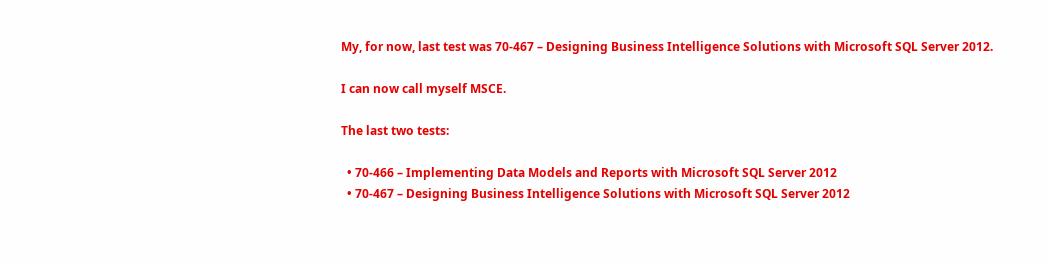My, for now, last test was 70-467 – Designing Business Intelligence Solutions with Microsoft SQL Server 2012.

I can now call myself MSCE.

The last two tests:

  • 70-466 – Implementing Data Models and Reports with Microsoft SQL Server 2012
  • 70-467 – Designing Business Intelligence Solutions with Microsoft SQL Server 2012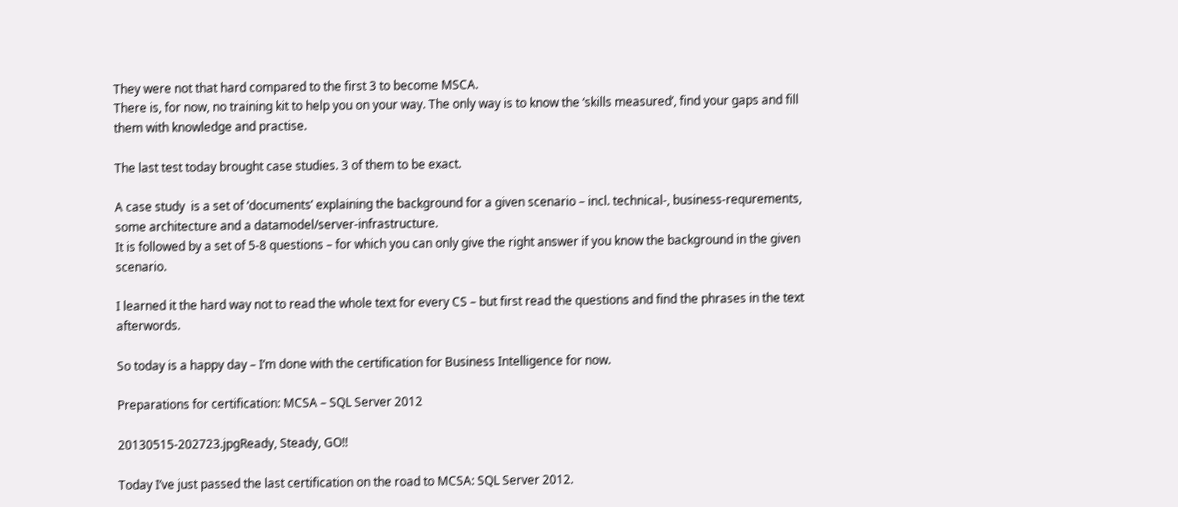They were not that hard compared to the first 3 to become MSCA.
There is, for now, no training kit to help you on your way. The only way is to know the ‘skills measured’, find your gaps and fill them with knowledge and practise.

The last test today brought case studies. 3 of them to be exact.

A case study  is a set of ‘documents’ explaining the background for a given scenario – incl. technical-, business-requrements, some architecture and a datamodel/server-infrastructure.
It is followed by a set of 5-8 questions – for which you can only give the right answer if you know the background in the given scenario.

I learned it the hard way not to read the whole text for every CS – but first read the questions and find the phrases in the text afterwords.

So today is a happy day – I’m done with the certification for Business Intelligence for now.

Preparations for certification: MCSA – SQL Server 2012

20130515-202723.jpgReady, Steady, GO!!

Today I’ve just passed the last certification on the road to MCSA: SQL Server 2012.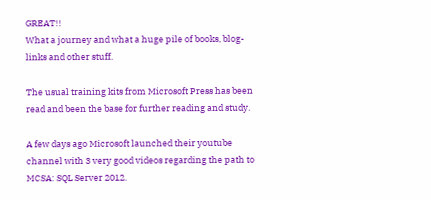GREAT!!
What a journey and what a huge pile of books, blog-links and other stuff.

The usual training kits from Microsoft Press has been read and been the base for further reading and study.

A few days ago Microsoft launched their youtube channel with 3 very good videos regarding the path to MCSA: SQL Server 2012.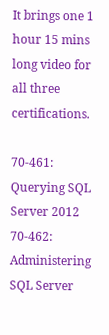It brings one 1 hour 15 mins long video for all three certifications.

70-461: Querying SQL Server 2012
70-462: Administering SQL Server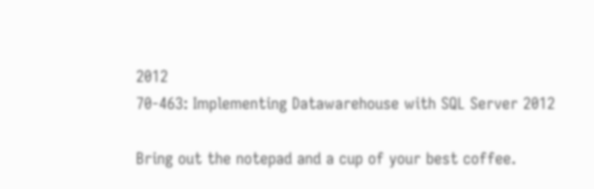2012
70-463: Implementing Datawarehouse with SQL Server 2012

Bring out the notepad and a cup of your best coffee.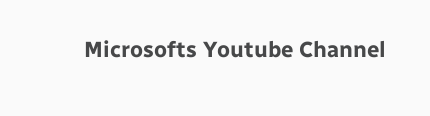Microsofts Youtube Channel